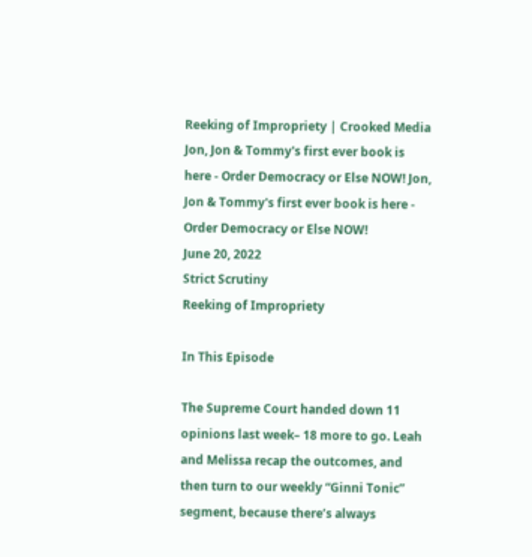Reeking of Impropriety | Crooked Media
Jon, Jon & Tommy's first ever book is here - Order Democracy or Else NOW! Jon, Jon & Tommy's first ever book is here - Order Democracy or Else NOW!
June 20, 2022
Strict Scrutiny
Reeking of Impropriety

In This Episode

The Supreme Court handed down 11 opinions last week– 18 more to go. Leah and Melissa recap the outcomes, and then turn to our weekly “Ginni Tonic” segment, because there’s always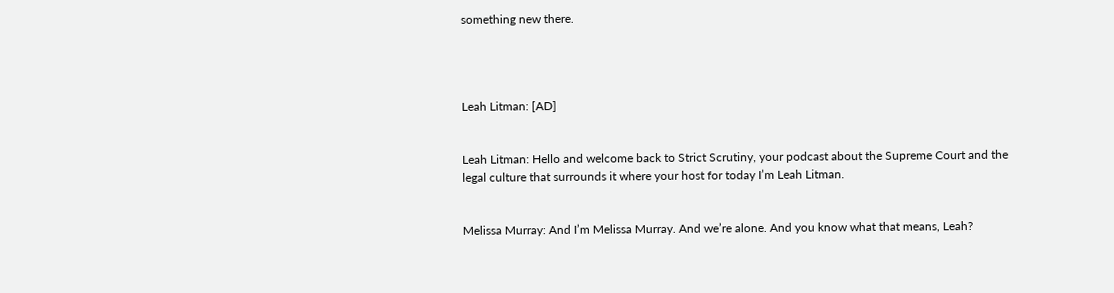something new there.




Leah Litman: [AD]


Leah Litman: Hello and welcome back to Strict Scrutiny, your podcast about the Supreme Court and the legal culture that surrounds it where your host for today I’m Leah Litman.


Melissa Murray: And I’m Melissa Murray. And we’re alone. And you know what that means, Leah?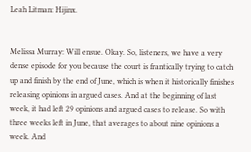Leah Litman: Hijinx.


Melissa Murray: Will ensue. Okay. So, listeners, we have a very dense episode for you because the court is frantically trying to catch up and finish by the end of June, which is when it historically finishes releasing opinions in argued cases. And at the beginning of last week, it had left 29 opinions and argued cases to release. So with three weeks left in June, that averages to about nine opinions a week. And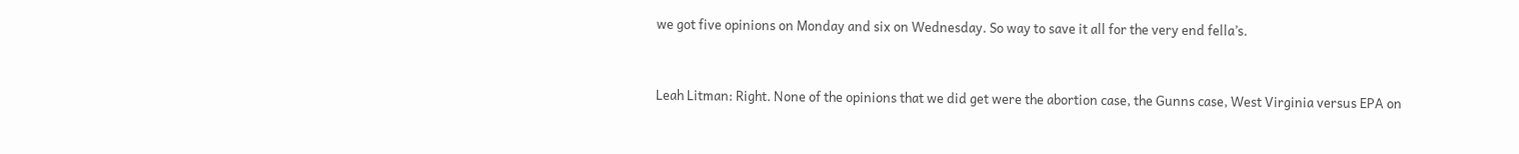we got five opinions on Monday and six on Wednesday. So way to save it all for the very end fella’s.


Leah Litman: Right. None of the opinions that we did get were the abortion case, the Gunns case, West Virginia versus EPA on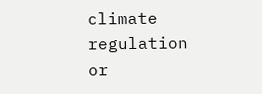climate regulation or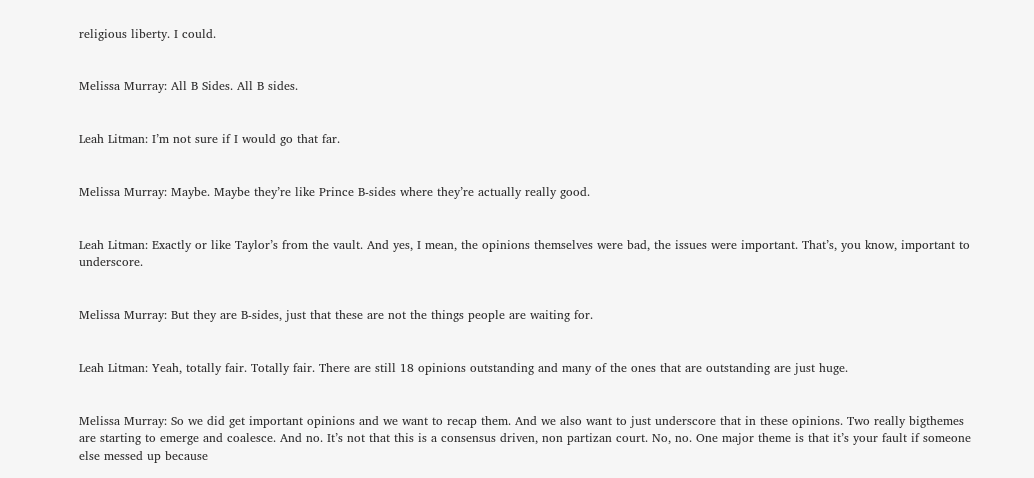religious liberty. I could.


Melissa Murray: All B Sides. All B sides.


Leah Litman: I’m not sure if I would go that far.


Melissa Murray: Maybe. Maybe they’re like Prince B-sides where they’re actually really good.


Leah Litman: Exactly or like Taylor’s from the vault. And yes, I mean, the opinions themselves were bad, the issues were important. That’s, you know, important to underscore.


Melissa Murray: But they are B-sides, just that these are not the things people are waiting for.


Leah Litman: Yeah, totally fair. Totally fair. There are still 18 opinions outstanding and many of the ones that are outstanding are just huge.


Melissa Murray: So we did get important opinions and we want to recap them. And we also want to just underscore that in these opinions. Two really bigthemes are starting to emerge and coalesce. And no. It’s not that this is a consensus driven, non partizan court. No, no. One major theme is that it’s your fault if someone else messed up because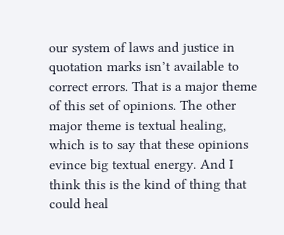our system of laws and justice in quotation marks isn’t available to correct errors. That is a major theme of this set of opinions. The other major theme is textual healing, which is to say that these opinions evince big textual energy. And I think this is the kind of thing that could heal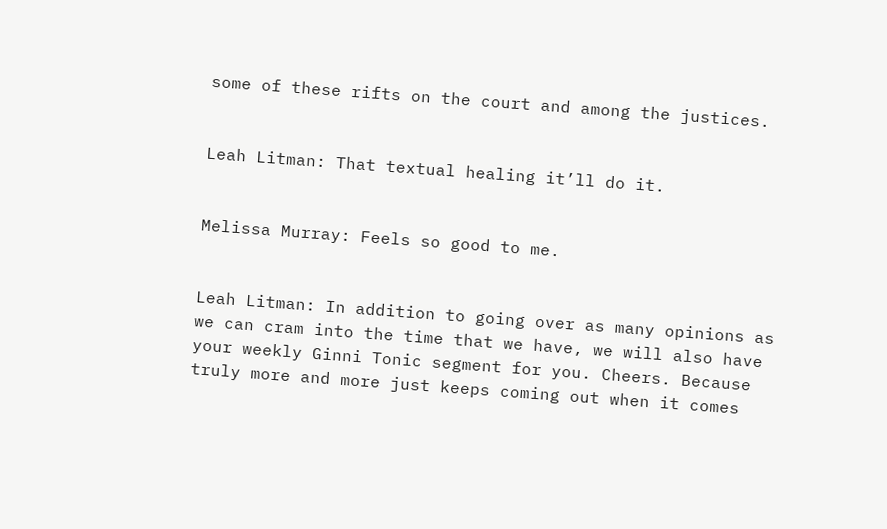some of these rifts on the court and among the justices.


Leah Litman: That textual healing it’ll do it.


Melissa Murray: Feels so good to me.


Leah Litman: In addition to going over as many opinions as we can cram into the time that we have, we will also have your weekly Ginni Tonic segment for you. Cheers. Because truly more and more just keeps coming out when it comes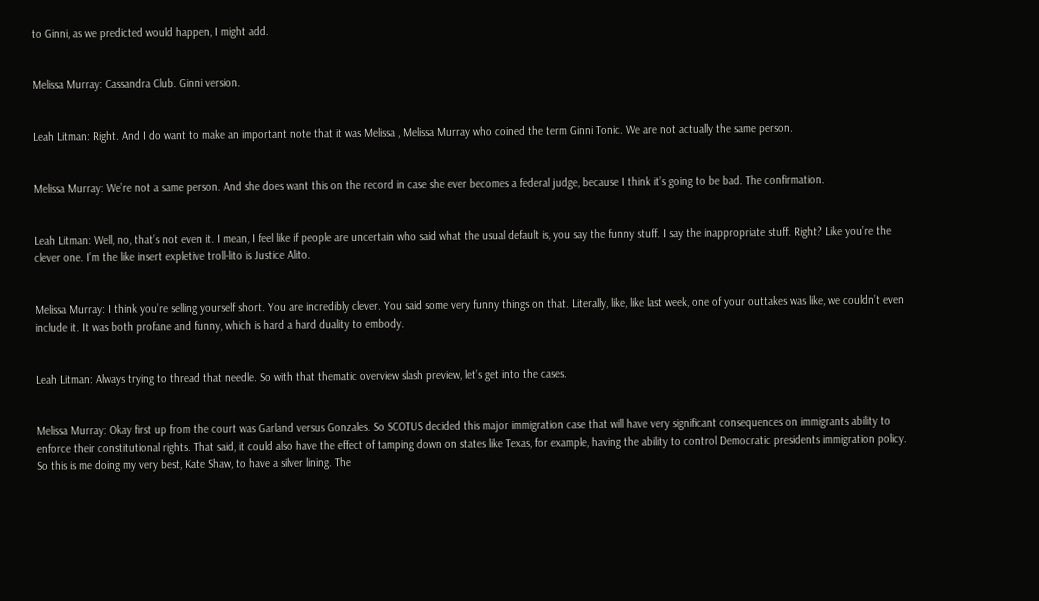to Ginni, as we predicted would happen, I might add.


Melissa Murray: Cassandra Club. Ginni version.


Leah Litman: Right. And I do want to make an important note that it was Melissa , Melissa Murray who coined the term Ginni Tonic. We are not actually the same person.


Melissa Murray: We’re not a same person. And she does want this on the record in case she ever becomes a federal judge, because I think it’s going to be bad. The confirmation.


Leah Litman: Well, no, that’s not even it. I mean, I feel like if people are uncertain who said what the usual default is, you say the funny stuff. I say the inappropriate stuff. Right? Like you’re the clever one. I’m the like insert expletive troll-lito is Justice Alito.


Melissa Murray: I think you’re selling yourself short. You are incredibly clever. You said some very funny things on that. Literally, like, like last week, one of your outtakes was like, we couldn’t even include it. It was both profane and funny, which is hard a hard duality to embody.


Leah Litman: Always trying to thread that needle. So with that thematic overview slash preview, let’s get into the cases.


Melissa Murray: Okay first up from the court was Garland versus Gonzales. So SCOTUS decided this major immigration case that will have very significant consequences on immigrants ability to enforce their constitutional rights. That said, it could also have the effect of tamping down on states like Texas, for example, having the ability to control Democratic presidents immigration policy. So this is me doing my very best, Kate Shaw, to have a silver lining. The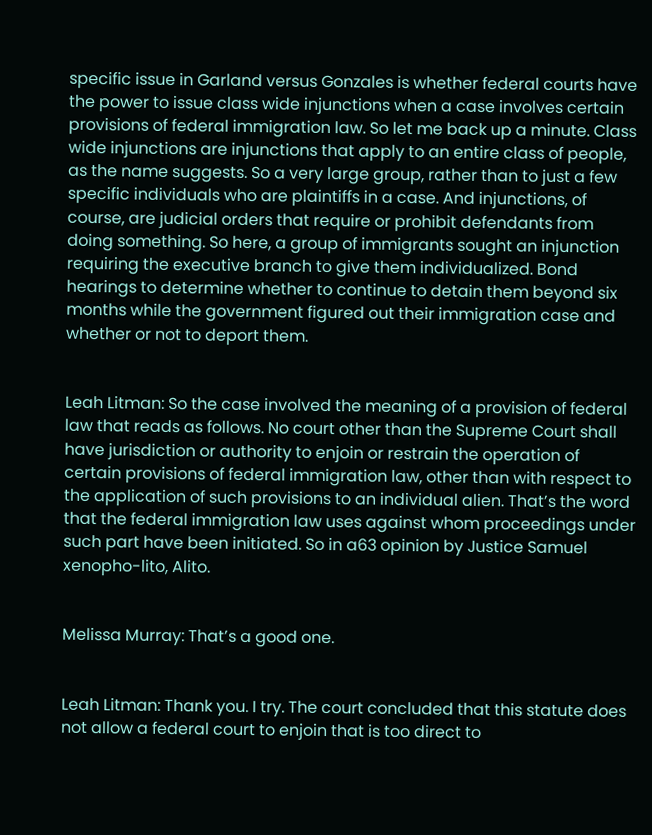specific issue in Garland versus Gonzales is whether federal courts have the power to issue class wide injunctions when a case involves certain provisions of federal immigration law. So let me back up a minute. Class wide injunctions are injunctions that apply to an entire class of people, as the name suggests. So a very large group, rather than to just a few specific individuals who are plaintiffs in a case. And injunctions, of course, are judicial orders that require or prohibit defendants from doing something. So here, a group of immigrants sought an injunction requiring the executive branch to give them individualized. Bond hearings to determine whether to continue to detain them beyond six months while the government figured out their immigration case and whether or not to deport them.


Leah Litman: So the case involved the meaning of a provision of federal law that reads as follows. No court other than the Supreme Court shall have jurisdiction or authority to enjoin or restrain the operation of certain provisions of federal immigration law, other than with respect to the application of such provisions to an individual alien. That’s the word that the federal immigration law uses against whom proceedings under such part have been initiated. So in a63 opinion by Justice Samuel xenopho-lito, Alito.


Melissa Murray: That’s a good one.


Leah Litman: Thank you. I try. The court concluded that this statute does not allow a federal court to enjoin that is too direct to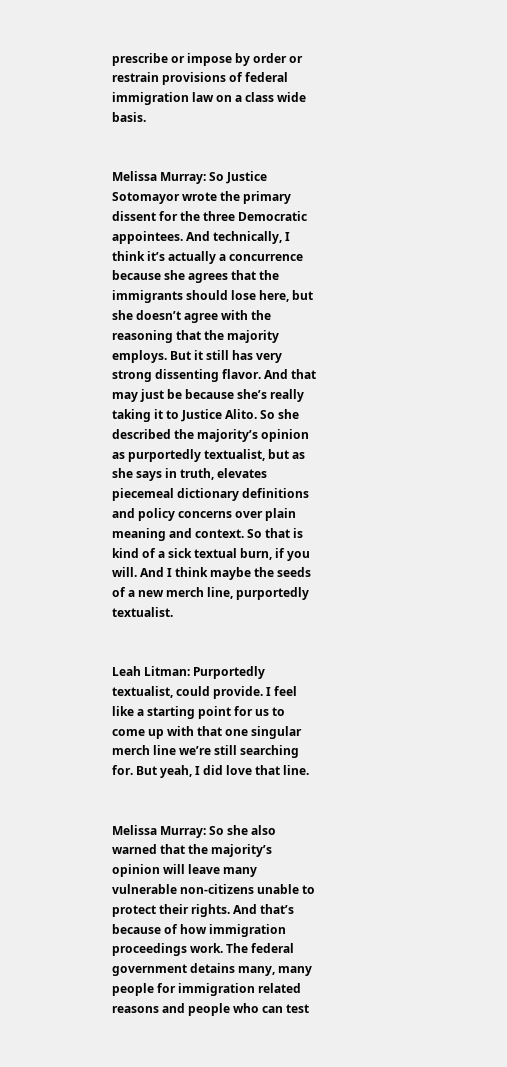prescribe or impose by order or restrain provisions of federal immigration law on a class wide basis.


Melissa Murray: So Justice Sotomayor wrote the primary dissent for the three Democratic appointees. And technically, I think it’s actually a concurrence because she agrees that the immigrants should lose here, but she doesn’t agree with the reasoning that the majority employs. But it still has very strong dissenting flavor. And that may just be because she’s really taking it to Justice Alito. So she described the majority’s opinion as purportedly textualist, but as she says in truth, elevates piecemeal dictionary definitions and policy concerns over plain meaning and context. So that is kind of a sick textual burn, if you will. And I think maybe the seeds of a new merch line, purportedly textualist.


Leah Litman: Purportedly textualist, could provide. I feel like a starting point for us to come up with that one singular merch line we’re still searching for. But yeah, I did love that line.


Melissa Murray: So she also warned that the majority’s opinion will leave many vulnerable non-citizens unable to protect their rights. And that’s because of how immigration proceedings work. The federal government detains many, many people for immigration related reasons and people who can test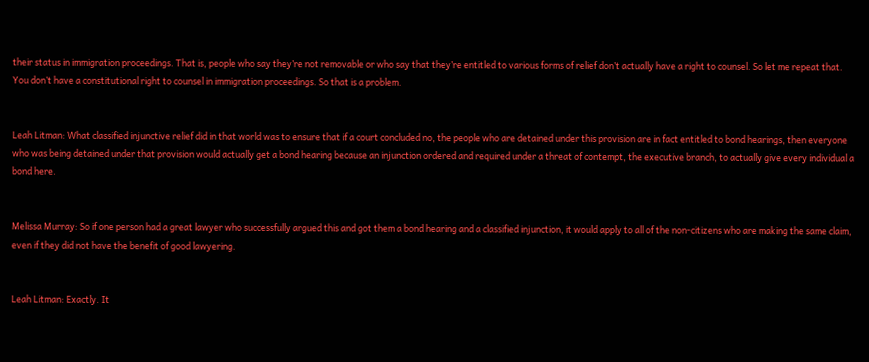their status in immigration proceedings. That is, people who say they’re not removable or who say that they’re entitled to various forms of relief don’t actually have a right to counsel. So let me repeat that. You don’t have a constitutional right to counsel in immigration proceedings. So that is a problem.


Leah Litman: What classified injunctive relief did in that world was to ensure that if a court concluded no, the people who are detained under this provision are in fact entitled to bond hearings, then everyone who was being detained under that provision would actually get a bond hearing because an injunction ordered and required under a threat of contempt, the executive branch, to actually give every individual a bond here.


Melissa Murray: So if one person had a great lawyer who successfully argued this and got them a bond hearing and a classified injunction, it would apply to all of the non-citizens who are making the same claim, even if they did not have the benefit of good lawyering.


Leah Litman: Exactly. It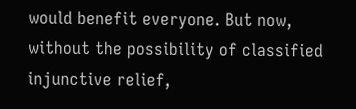would benefit everyone. But now, without the possibility of classified injunctive relief,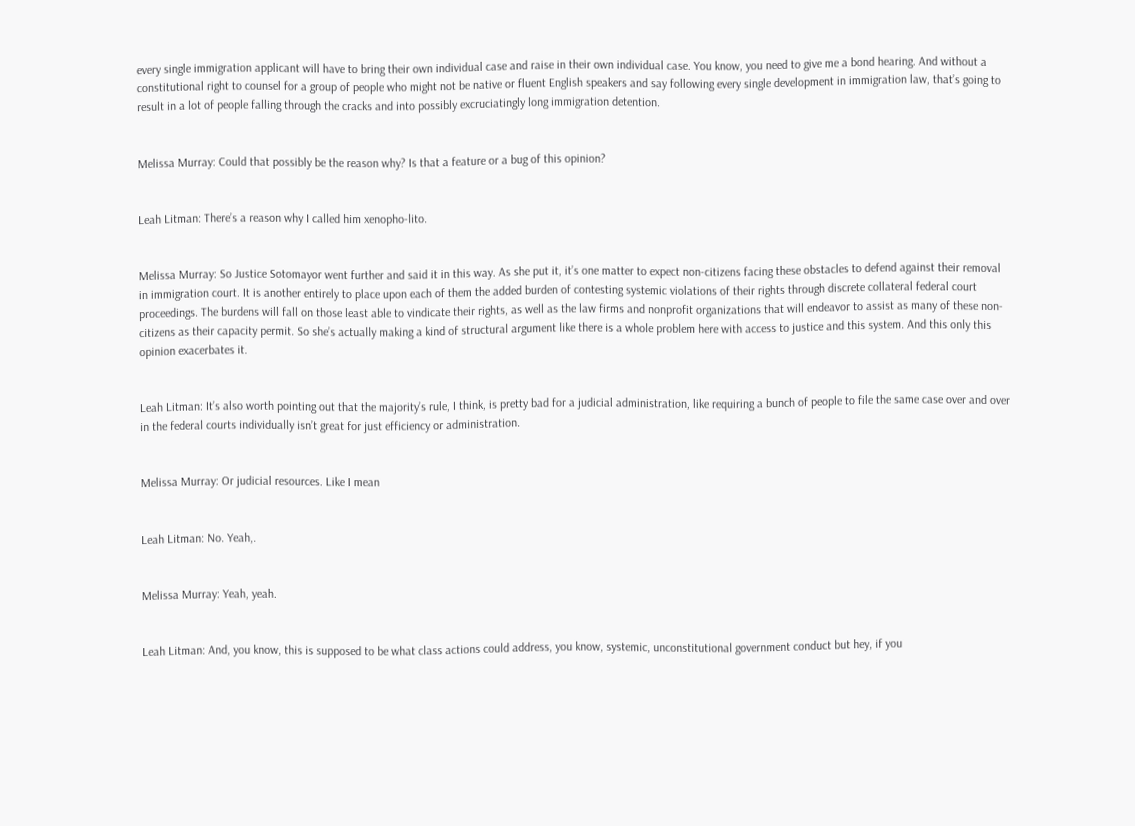every single immigration applicant will have to bring their own individual case and raise in their own individual case. You know, you need to give me a bond hearing. And without a constitutional right to counsel for a group of people who might not be native or fluent English speakers and say following every single development in immigration law, that’s going to result in a lot of people falling through the cracks and into possibly excruciatingly long immigration detention.


Melissa Murray: Could that possibly be the reason why? Is that a feature or a bug of this opinion?


Leah Litman: There’s a reason why I called him xenopho-lito.


Melissa Murray: So Justice Sotomayor went further and said it in this way. As she put it, it’s one matter to expect non-citizens facing these obstacles to defend against their removal in immigration court. It is another entirely to place upon each of them the added burden of contesting systemic violations of their rights through discrete collateral federal court proceedings. The burdens will fall on those least able to vindicate their rights, as well as the law firms and nonprofit organizations that will endeavor to assist as many of these non-citizens as their capacity permit. So she’s actually making a kind of structural argument like there is a whole problem here with access to justice and this system. And this only this opinion exacerbates it.


Leah Litman: It’s also worth pointing out that the majority’s rule, I think, is pretty bad for a judicial administration, like requiring a bunch of people to file the same case over and over in the federal courts individually isn’t great for just efficiency or administration.


Melissa Murray: Or judicial resources. Like I mean


Leah Litman: No. Yeah,.


Melissa Murray: Yeah, yeah.


Leah Litman: And, you know, this is supposed to be what class actions could address, you know, systemic, unconstitutional government conduct but hey, if you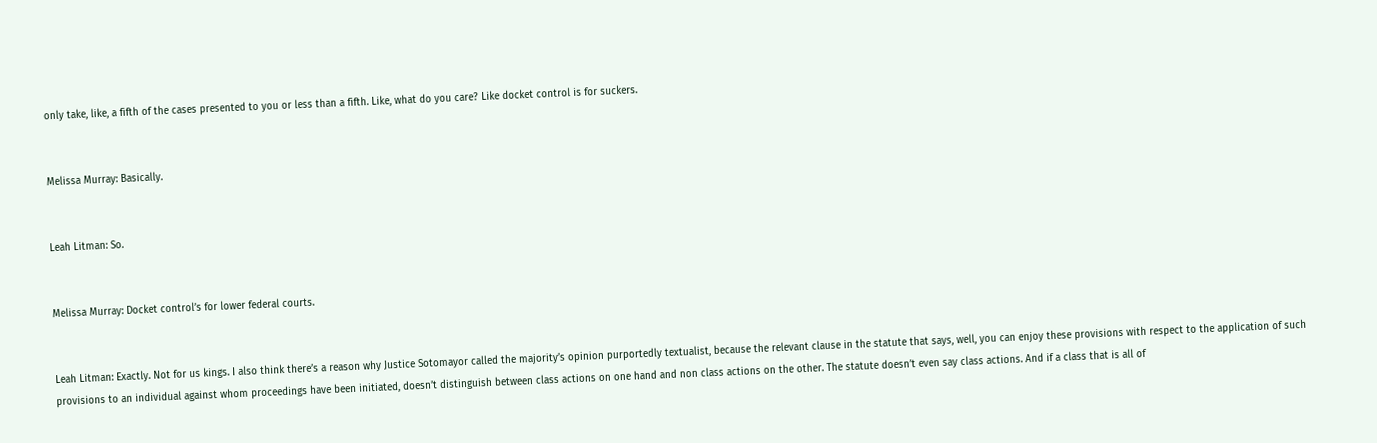only take, like, a fifth of the cases presented to you or less than a fifth. Like, what do you care? Like docket control is for suckers.


Melissa Murray: Basically.


Leah Litman: So.


Melissa Murray: Docket control’s for lower federal courts.


Leah Litman: Exactly. Not for us kings. I also think there’s a reason why Justice Sotomayor called the majority’s opinion purportedly textualist, because the relevant clause in the statute that says, well, you can enjoy these provisions with respect to the application of such provisions to an individual against whom proceedings have been initiated, doesn’t distinguish between class actions on one hand and non class actions on the other. The statute doesn’t even say class actions. And if a class that is all of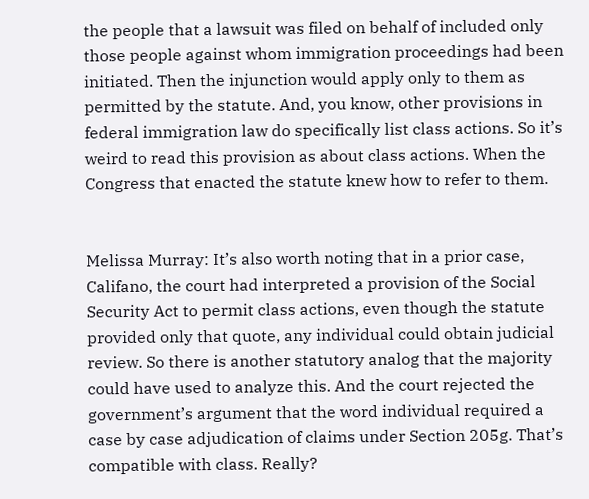the people that a lawsuit was filed on behalf of included only those people against whom immigration proceedings had been initiated. Then the injunction would apply only to them as permitted by the statute. And, you know, other provisions in federal immigration law do specifically list class actions. So it’s weird to read this provision as about class actions. When the Congress that enacted the statute knew how to refer to them.


Melissa Murray: It’s also worth noting that in a prior case, Califano, the court had interpreted a provision of the Social Security Act to permit class actions, even though the statute provided only that quote, any individual could obtain judicial review. So there is another statutory analog that the majority could have used to analyze this. And the court rejected the government’s argument that the word individual required a case by case adjudication of claims under Section 205g. That’s compatible with class. Really?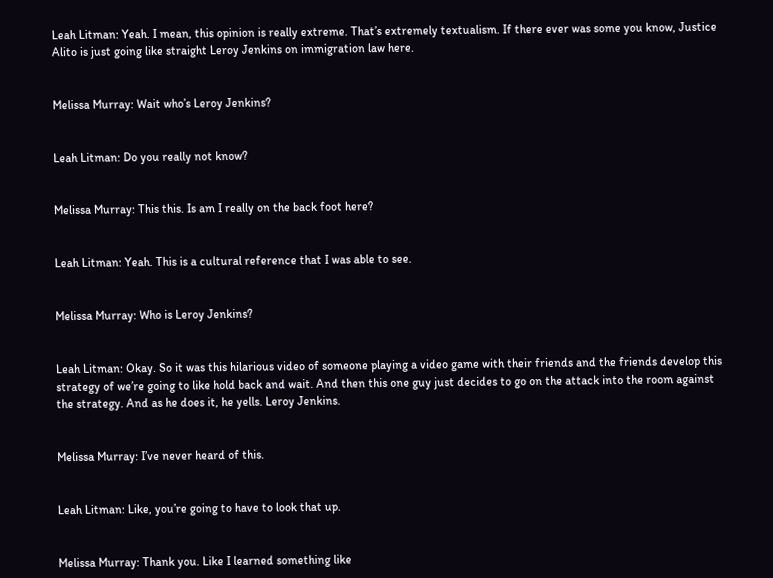Leah Litman: Yeah. I mean, this opinion is really extreme. That’s extremely textualism. If there ever was some you know, Justice Alito is just going like straight Leroy Jenkins on immigration law here.


Melissa Murray: Wait who’s Leroy Jenkins?


Leah Litman: Do you really not know?


Melissa Murray: This this. Is am I really on the back foot here?


Leah Litman: Yeah. This is a cultural reference that I was able to see.


Melissa Murray: Who is Leroy Jenkins?


Leah Litman: Okay. So it was this hilarious video of someone playing a video game with their friends and the friends develop this strategy of we’re going to like hold back and wait. And then this one guy just decides to go on the attack into the room against the strategy. And as he does it, he yells. Leroy Jenkins.


Melissa Murray: I’ve never heard of this.


Leah Litman: Like, you’re going to have to look that up.


Melissa Murray: Thank you. Like I learned something like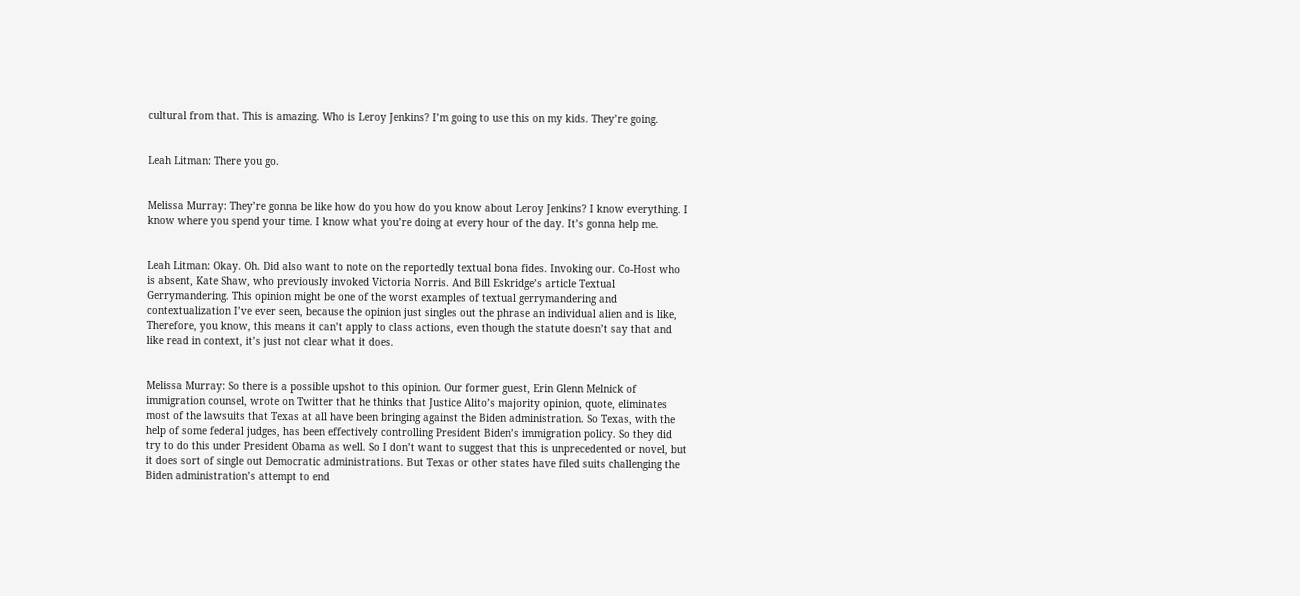cultural from that. This is amazing. Who is Leroy Jenkins? I’m going to use this on my kids. They’re going.


Leah Litman: There you go.


Melissa Murray: They’re gonna be like how do you how do you know about Leroy Jenkins? I know everything. I know where you spend your time. I know what you’re doing at every hour of the day. It’s gonna help me.


Leah Litman: Okay. Oh. Did also want to note on the reportedly textual bona fides. Invoking our. Co-Host who is absent, Kate Shaw, who previously invoked Victoria Norris. And Bill Eskridge’s article Textual Gerrymandering. This opinion might be one of the worst examples of textual gerrymandering and contextualization I’ve ever seen, because the opinion just singles out the phrase an individual alien and is like, Therefore, you know, this means it can’t apply to class actions, even though the statute doesn’t say that and like read in context, it’s just not clear what it does.


Melissa Murray: So there is a possible upshot to this opinion. Our former guest, Erin Glenn Melnick of immigration counsel, wrote on Twitter that he thinks that Justice Alito’s majority opinion, quote, eliminates most of the lawsuits that Texas at all have been bringing against the Biden administration. So Texas, with the help of some federal judges, has been effectively controlling President Biden’s immigration policy. So they did try to do this under President Obama as well. So I don’t want to suggest that this is unprecedented or novel, but it does sort of single out Democratic administrations. But Texas or other states have filed suits challenging the Biden administration’s attempt to end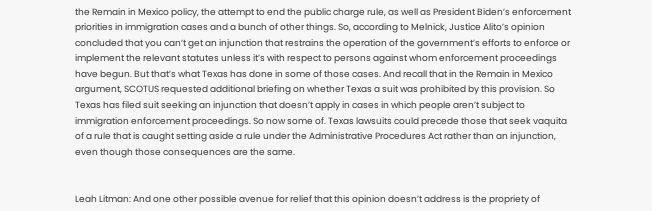the Remain in Mexico policy, the attempt to end the public charge rule, as well as President Biden’s enforcement priorities in immigration cases and a bunch of other things. So, according to Melnick, Justice Alito’s opinion concluded that you can’t get an injunction that restrains the operation of the government’s efforts to enforce or implement the relevant statutes unless it’s with respect to persons against whom enforcement proceedings have begun. But that’s what Texas has done in some of those cases. And recall that in the Remain in Mexico argument, SCOTUS requested additional briefing on whether Texas a suit was prohibited by this provision. So Texas has filed suit seeking an injunction that doesn’t apply in cases in which people aren’t subject to immigration enforcement proceedings. So now some of. Texas lawsuits could precede those that seek vaquita of a rule that is caught setting aside a rule under the Administrative Procedures Act rather than an injunction, even though those consequences are the same.


Leah Litman: And one other possible avenue for relief that this opinion doesn’t address is the propriety of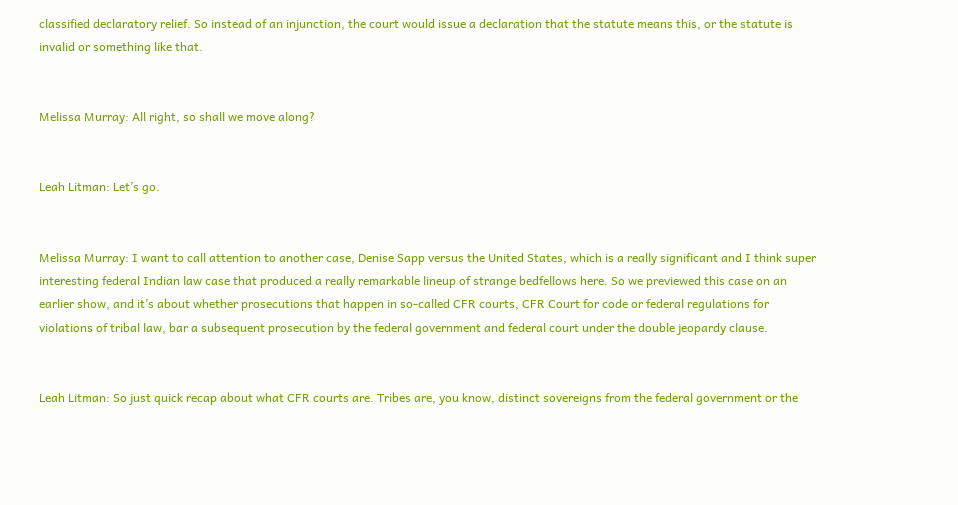classified declaratory relief. So instead of an injunction, the court would issue a declaration that the statute means this, or the statute is invalid or something like that.


Melissa Murray: All right, so shall we move along?


Leah Litman: Let’s go.


Melissa Murray: I want to call attention to another case, Denise Sapp versus the United States, which is a really significant and I think super interesting federal Indian law case that produced a really remarkable lineup of strange bedfellows here. So we previewed this case on an earlier show, and it’s about whether prosecutions that happen in so-called CFR courts, CFR Court for code or federal regulations for violations of tribal law, bar a subsequent prosecution by the federal government and federal court under the double jeopardy clause.


Leah Litman: So just quick recap about what CFR courts are. Tribes are, you know, distinct sovereigns from the federal government or the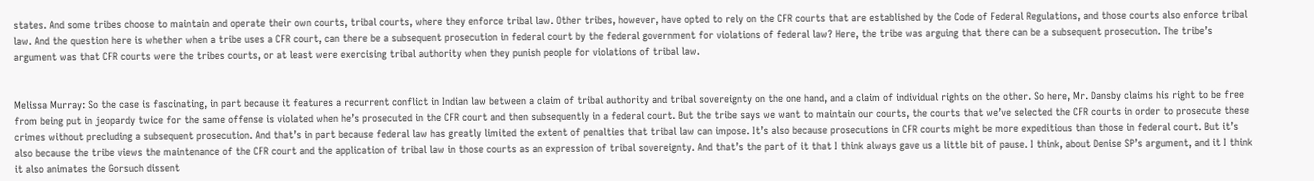states. And some tribes choose to maintain and operate their own courts, tribal courts, where they enforce tribal law. Other tribes, however, have opted to rely on the CFR courts that are established by the Code of Federal Regulations, and those courts also enforce tribal law. And the question here is whether when a tribe uses a CFR court, can there be a subsequent prosecution in federal court by the federal government for violations of federal law? Here, the tribe was arguing that there can be a subsequent prosecution. The tribe’s argument was that CFR courts were the tribes courts, or at least were exercising tribal authority when they punish people for violations of tribal law.


Melissa Murray: So the case is fascinating, in part because it features a recurrent conflict in Indian law between a claim of tribal authority and tribal sovereignty on the one hand, and a claim of individual rights on the other. So here, Mr. Dansby claims his right to be free from being put in jeopardy twice for the same offense is violated when he’s prosecuted in the CFR court and then subsequently in a federal court. But the tribe says we want to maintain our courts, the courts that we’ve selected the CFR courts in order to prosecute these crimes without precluding a subsequent prosecution. And that’s in part because federal law has greatly limited the extent of penalties that tribal law can impose. It’s also because prosecutions in CFR courts might be more expeditious than those in federal court. But it’s also because the tribe views the maintenance of the CFR court and the application of tribal law in those courts as an expression of tribal sovereignty. And that’s the part of it that I think always gave us a little bit of pause. I think, about Denise SP’s argument, and it I think it also animates the Gorsuch dissent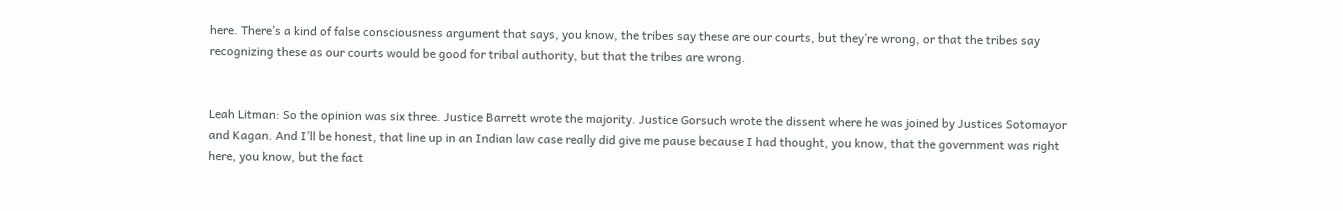here. There’s a kind of false consciousness argument that says, you know, the tribes say these are our courts, but they’re wrong, or that the tribes say recognizing these as our courts would be good for tribal authority, but that the tribes are wrong.


Leah Litman: So the opinion was six three. Justice Barrett wrote the majority. Justice Gorsuch wrote the dissent where he was joined by Justices Sotomayor and Kagan. And I’ll be honest, that line up in an Indian law case really did give me pause because I had thought, you know, that the government was right here, you know, but the fact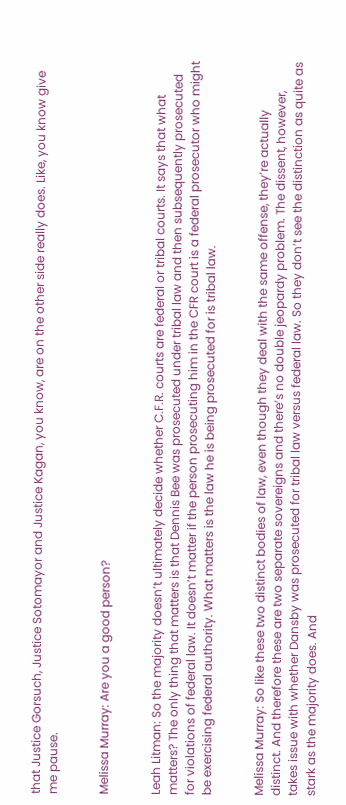that Justice Gorsuch, Justice Sotomayor and Justice Kagan, you know, are on the other side really does. Like, you know give me pause.


Melissa Murray: Are you a good person?


Leah Litman: So the majority doesn’t ultimately decide whether C.F.R. courts are federal or tribal courts. It says that what matters? The only thing that matters is that Dennis Bee was prosecuted under tribal law and then subsequently prosecuted for violations of federal law. It doesn’t matter if the person prosecuting him in the CFR court is a federal prosecutor who might be exercising federal authority. What matters is the law he is being prosecuted for is tribal law.


Melissa Murray: So like these two distinct bodies of law, even though they deal with the same offense, they’re actually distinct. And therefore these are two separate sovereigns and there’s no double jeopardy problem. The dissent, however, takes issue with whether Dansby was prosecuted for tribal law versus federal law. So they don’t see the distinction as quite as stark as the majority does. And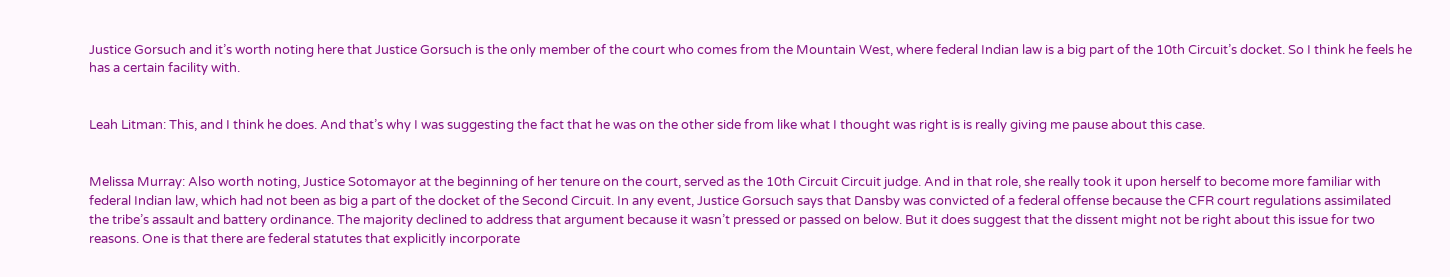Justice Gorsuch and it’s worth noting here that Justice Gorsuch is the only member of the court who comes from the Mountain West, where federal Indian law is a big part of the 10th Circuit’s docket. So I think he feels he has a certain facility with.


Leah Litman: This, and I think he does. And that’s why I was suggesting the fact that he was on the other side from like what I thought was right is is really giving me pause about this case.


Melissa Murray: Also worth noting, Justice Sotomayor at the beginning of her tenure on the court, served as the 10th Circuit Circuit judge. And in that role, she really took it upon herself to become more familiar with federal Indian law, which had not been as big a part of the docket of the Second Circuit. In any event, Justice Gorsuch says that Dansby was convicted of a federal offense because the CFR court regulations assimilated the tribe’s assault and battery ordinance. The majority declined to address that argument because it wasn’t pressed or passed on below. But it does suggest that the dissent might not be right about this issue for two reasons. One is that there are federal statutes that explicitly incorporate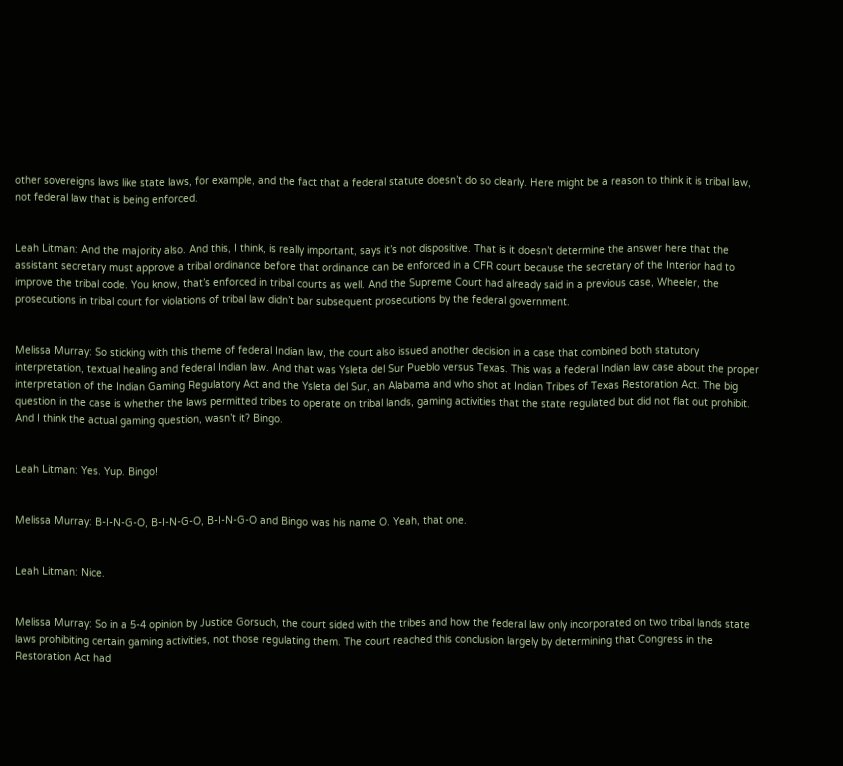other sovereigns laws like state laws, for example, and the fact that a federal statute doesn’t do so clearly. Here might be a reason to think it is tribal law, not federal law that is being enforced.


Leah Litman: And the majority also. And this, I think, is really important, says it’s not dispositive. That is it doesn’t determine the answer here that the assistant secretary must approve a tribal ordinance before that ordinance can be enforced in a CFR court because the secretary of the Interior had to improve the tribal code. You know, that’s enforced in tribal courts as well. And the Supreme Court had already said in a previous case, Wheeler, the prosecutions in tribal court for violations of tribal law didn’t bar subsequent prosecutions by the federal government.


Melissa Murray: So sticking with this theme of federal Indian law, the court also issued another decision in a case that combined both statutory interpretation, textual healing and federal Indian law. And that was Ysleta del Sur Pueblo versus Texas. This was a federal Indian law case about the proper interpretation of the Indian Gaming Regulatory Act and the Ysleta del Sur, an Alabama and who shot at Indian Tribes of Texas Restoration Act. The big question in the case is whether the laws permitted tribes to operate on tribal lands, gaming activities that the state regulated but did not flat out prohibit. And I think the actual gaming question, wasn’t it? Bingo.


Leah Litman: Yes. Yup. Bingo!


Melissa Murray: B-I-N-G-O, B-I-N-G-O, B-I-N-G-O and Bingo was his name O. Yeah, that one.


Leah Litman: Nice.


Melissa Murray: So in a 5-4 opinion by Justice Gorsuch, the court sided with the tribes and how the federal law only incorporated on two tribal lands state laws prohibiting certain gaming activities, not those regulating them. The court reached this conclusion largely by determining that Congress in the Restoration Act had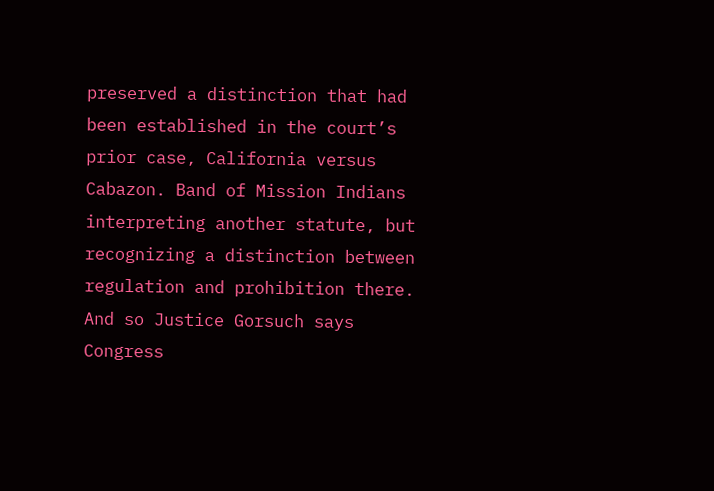preserved a distinction that had been established in the court’s prior case, California versus Cabazon. Band of Mission Indians interpreting another statute, but recognizing a distinction between regulation and prohibition there. And so Justice Gorsuch says Congress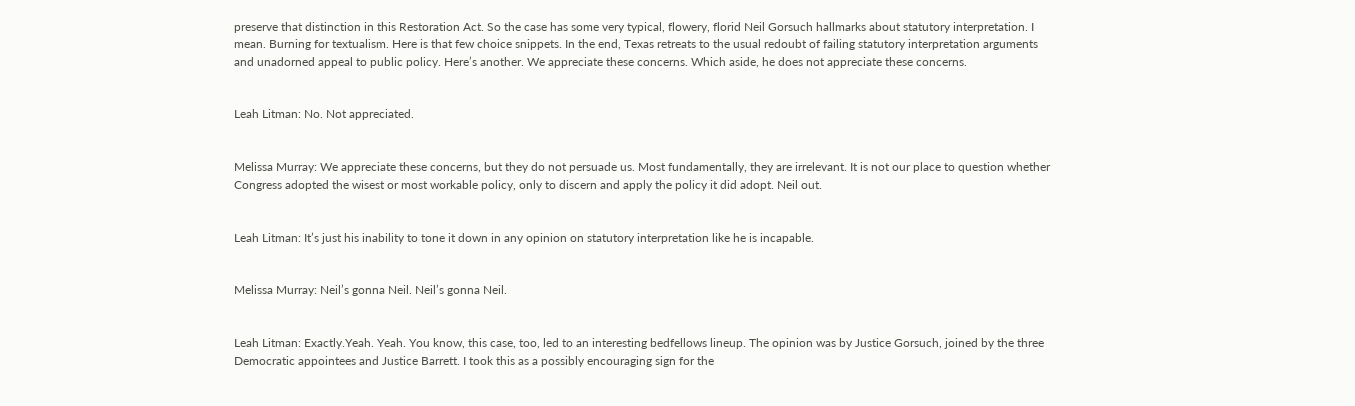preserve that distinction in this Restoration Act. So the case has some very typical, flowery, florid Neil Gorsuch hallmarks about statutory interpretation. I mean. Burning for textualism. Here is that few choice snippets. In the end, Texas retreats to the usual redoubt of failing statutory interpretation arguments and unadorned appeal to public policy. Here’s another. We appreciate these concerns. Which aside, he does not appreciate these concerns.


Leah Litman: No. Not appreciated.


Melissa Murray: We appreciate these concerns, but they do not persuade us. Most fundamentally, they are irrelevant. It is not our place to question whether Congress adopted the wisest or most workable policy, only to discern and apply the policy it did adopt. Neil out.


Leah Litman: It’s just his inability to tone it down in any opinion on statutory interpretation like he is incapable.


Melissa Murray: Neil’s gonna Neil. Neil’s gonna Neil.


Leah Litman: Exactly.Yeah. Yeah. You know, this case, too, led to an interesting bedfellows lineup. The opinion was by Justice Gorsuch, joined by the three Democratic appointees and Justice Barrett. I took this as a possibly encouraging sign for the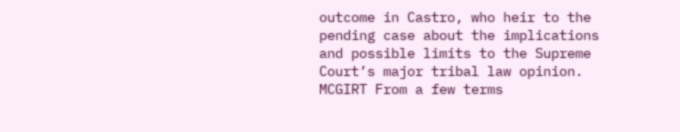outcome in Castro, who heir to the pending case about the implications and possible limits to the Supreme Court’s major tribal law opinion. MCGIRT From a few terms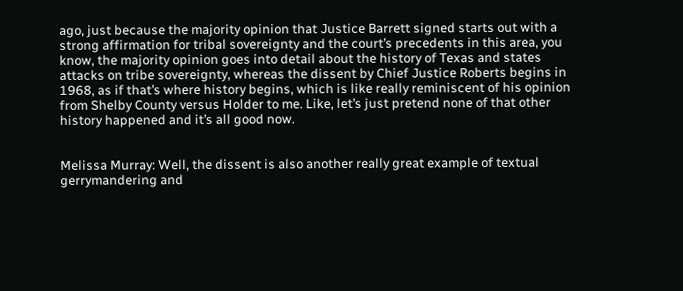ago, just because the majority opinion that Justice Barrett signed starts out with a strong affirmation for tribal sovereignty and the court’s precedents in this area, you know, the majority opinion goes into detail about the history of Texas and states attacks on tribe sovereignty, whereas the dissent by Chief Justice Roberts begins in 1968, as if that’s where history begins, which is like really reminiscent of his opinion from Shelby County versus Holder to me. Like, let’s just pretend none of that other history happened and it’s all good now.


Melissa Murray: Well, the dissent is also another really great example of textual gerrymandering and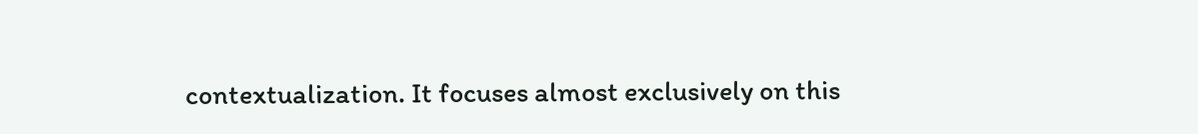contextualization. It focuses almost exclusively on this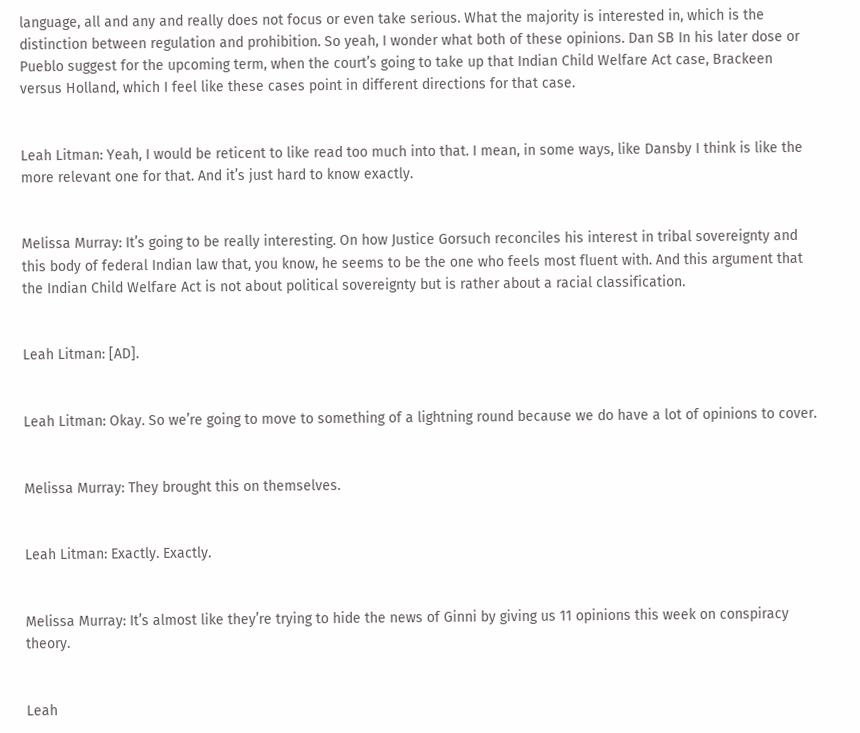language, all and any and really does not focus or even take serious. What the majority is interested in, which is the distinction between regulation and prohibition. So yeah, I wonder what both of these opinions. Dan SB In his later dose or Pueblo suggest for the upcoming term, when the court’s going to take up that Indian Child Welfare Act case, Brackeen versus Holland, which I feel like these cases point in different directions for that case.


Leah Litman: Yeah, I would be reticent to like read too much into that. I mean, in some ways, like Dansby I think is like the more relevant one for that. And it’s just hard to know exactly.


Melissa Murray: It’s going to be really interesting. On how Justice Gorsuch reconciles his interest in tribal sovereignty and this body of federal Indian law that, you know, he seems to be the one who feels most fluent with. And this argument that the Indian Child Welfare Act is not about political sovereignty but is rather about a racial classification.


Leah Litman: [AD].


Leah Litman: Okay. So we’re going to move to something of a lightning round because we do have a lot of opinions to cover.


Melissa Murray: They brought this on themselves.


Leah Litman: Exactly. Exactly.


Melissa Murray: It’s almost like they’re trying to hide the news of Ginni by giving us 11 opinions this week on conspiracy theory.


Leah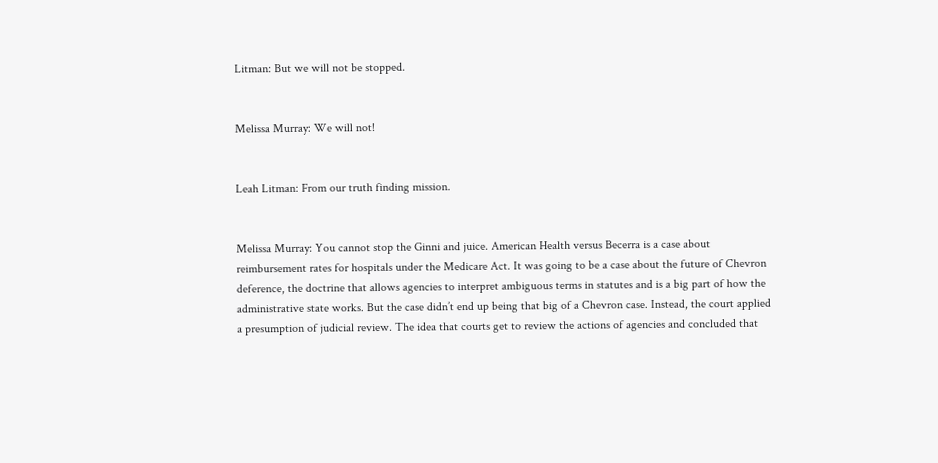Litman: But we will not be stopped.


Melissa Murray: We will not!


Leah Litman: From our truth finding mission.


Melissa Murray: You cannot stop the Ginni and juice. American Health versus Becerra is a case about reimbursement rates for hospitals under the Medicare Act. It was going to be a case about the future of Chevron deference, the doctrine that allows agencies to interpret ambiguous terms in statutes and is a big part of how the administrative state works. But the case didn’t end up being that big of a Chevron case. Instead, the court applied a presumption of judicial review. The idea that courts get to review the actions of agencies and concluded that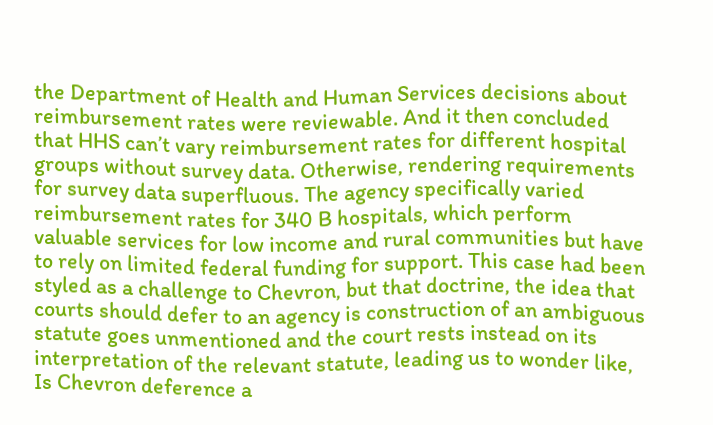the Department of Health and Human Services decisions about reimbursement rates were reviewable. And it then concluded that HHS can’t vary reimbursement rates for different hospital groups without survey data. Otherwise, rendering requirements for survey data superfluous. The agency specifically varied reimbursement rates for 340 B hospitals, which perform valuable services for low income and rural communities but have to rely on limited federal funding for support. This case had been styled as a challenge to Chevron, but that doctrine, the idea that courts should defer to an agency is construction of an ambiguous statute goes unmentioned and the court rests instead on its interpretation of the relevant statute, leading us to wonder like, Is Chevron deference a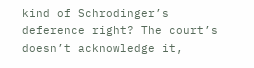kind of Schrodinger’s deference right? The court’s doesn’t acknowledge it,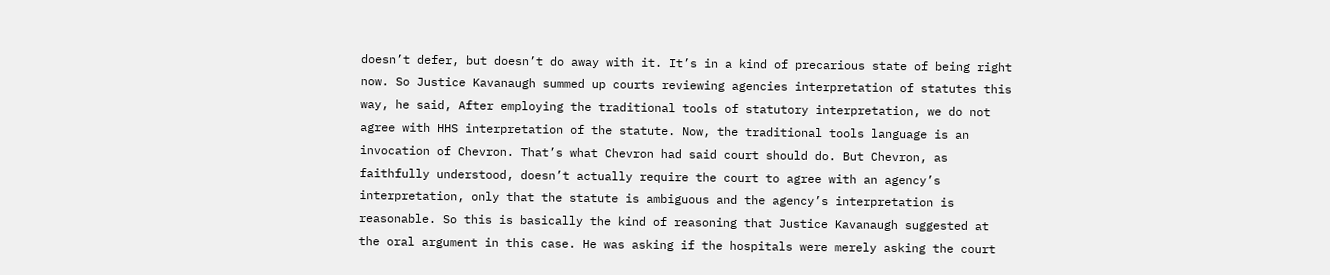doesn’t defer, but doesn’t do away with it. It’s in a kind of precarious state of being right now. So Justice Kavanaugh summed up courts reviewing agencies interpretation of statutes this way, he said, After employing the traditional tools of statutory interpretation, we do not agree with HHS interpretation of the statute. Now, the traditional tools language is an invocation of Chevron. That’s what Chevron had said court should do. But Chevron, as faithfully understood, doesn’t actually require the court to agree with an agency’s interpretation, only that the statute is ambiguous and the agency’s interpretation is reasonable. So this is basically the kind of reasoning that Justice Kavanaugh suggested at the oral argument in this case. He was asking if the hospitals were merely asking the court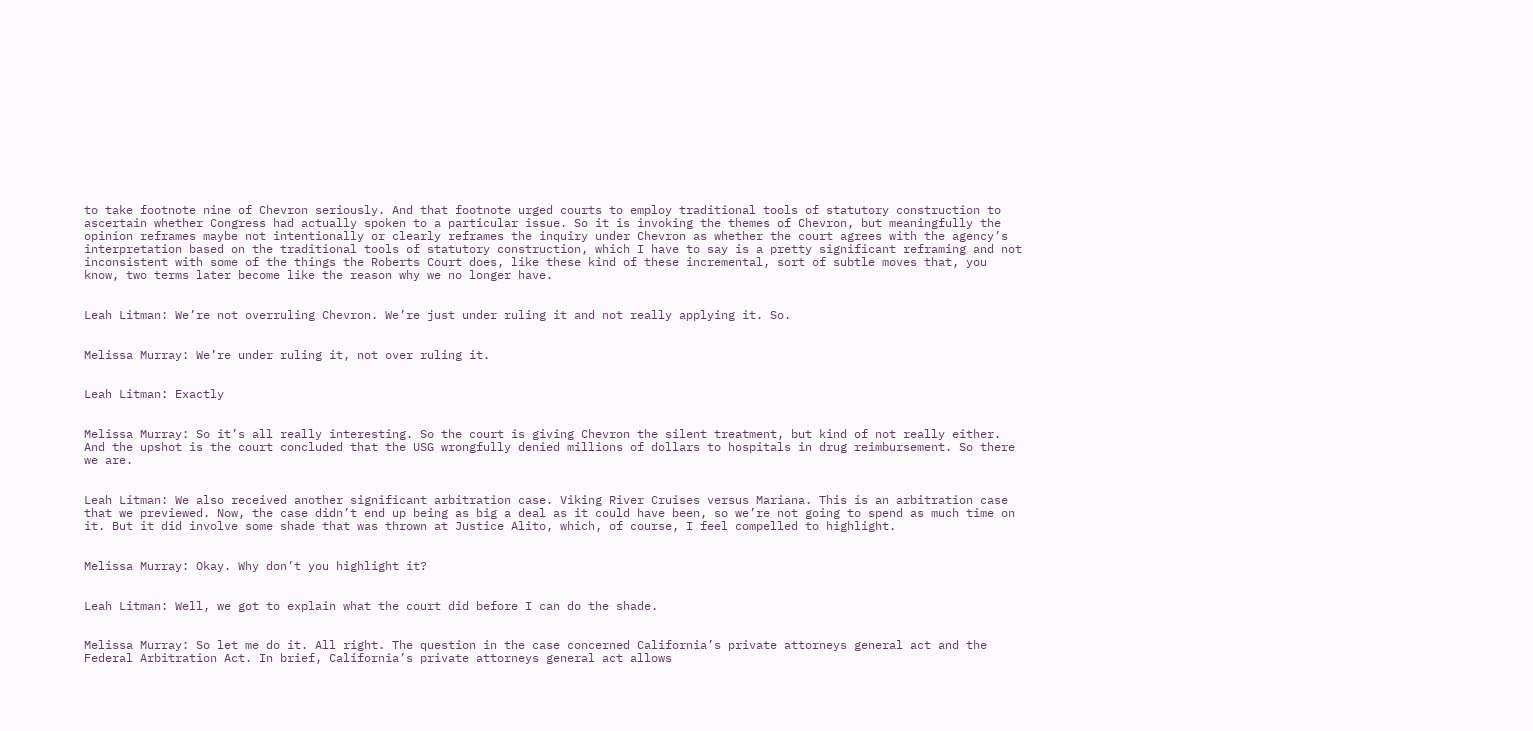to take footnote nine of Chevron seriously. And that footnote urged courts to employ traditional tools of statutory construction to ascertain whether Congress had actually spoken to a particular issue. So it is invoking the themes of Chevron, but meaningfully the opinion reframes maybe not intentionally or clearly reframes the inquiry under Chevron as whether the court agrees with the agency’s interpretation based on the traditional tools of statutory construction, which I have to say is a pretty significant reframing and not inconsistent with some of the things the Roberts Court does, like these kind of these incremental, sort of subtle moves that, you know, two terms later become like the reason why we no longer have.


Leah Litman: We’re not overruling Chevron. We’re just under ruling it and not really applying it. So.


Melissa Murray: We’re under ruling it, not over ruling it.


Leah Litman: Exactly


Melissa Murray: So it’s all really interesting. So the court is giving Chevron the silent treatment, but kind of not really either. And the upshot is the court concluded that the USG wrongfully denied millions of dollars to hospitals in drug reimbursement. So there we are.


Leah Litman: We also received another significant arbitration case. Viking River Cruises versus Mariana. This is an arbitration case that we previewed. Now, the case didn’t end up being as big a deal as it could have been, so we’re not going to spend as much time on it. But it did involve some shade that was thrown at Justice Alito, which, of course, I feel compelled to highlight.


Melissa Murray: Okay. Why don’t you highlight it?


Leah Litman: Well, we got to explain what the court did before I can do the shade.


Melissa Murray: So let me do it. All right. The question in the case concerned California’s private attorneys general act and the Federal Arbitration Act. In brief, California’s private attorneys general act allows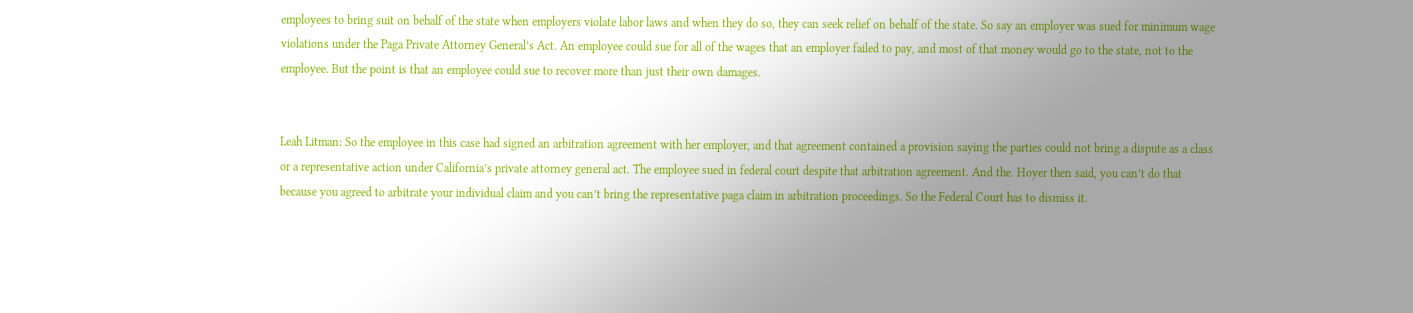employees to bring suit on behalf of the state when employers violate labor laws and when they do so, they can seek relief on behalf of the state. So say an employer was sued for minimum wage violations under the Paga Private Attorney General’s Act. An employee could sue for all of the wages that an employer failed to pay, and most of that money would go to the state, not to the employee. But the point is that an employee could sue to recover more than just their own damages.


Leah Litman: So the employee in this case had signed an arbitration agreement with her employer, and that agreement contained a provision saying the parties could not bring a dispute as a class or a representative action under California’s private attorney general act. The employee sued in federal court despite that arbitration agreement. And the. Hoyer then said, you can’t do that because you agreed to arbitrate your individual claim and you can’t bring the representative paga claim in arbitration proceedings. So the Federal Court has to dismiss it.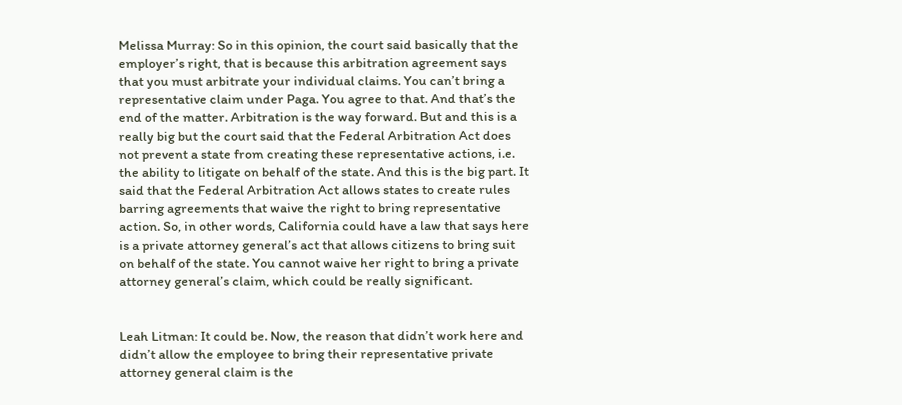Melissa Murray: So in this opinion, the court said basically that the employer’s right, that is because this arbitration agreement says that you must arbitrate your individual claims. You can’t bring a representative claim under Paga. You agree to that. And that’s the end of the matter. Arbitration is the way forward. But and this is a really big but the court said that the Federal Arbitration Act does not prevent a state from creating these representative actions, i.e. the ability to litigate on behalf of the state. And this is the big part. It said that the Federal Arbitration Act allows states to create rules barring agreements that waive the right to bring representative action. So, in other words, California could have a law that says here is a private attorney general’s act that allows citizens to bring suit on behalf of the state. You cannot waive her right to bring a private attorney general’s claim, which could be really significant.


Leah Litman: It could be. Now, the reason that didn’t work here and didn’t allow the employee to bring their representative private attorney general claim is the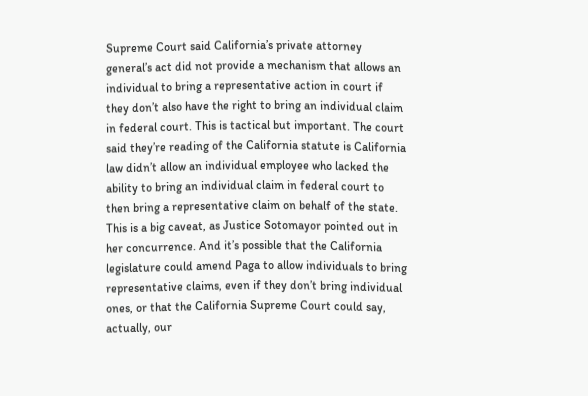Supreme Court said California’s private attorney general’s act did not provide a mechanism that allows an individual to bring a representative action in court if they don’t also have the right to bring an individual claim in federal court. This is tactical but important. The court said they’re reading of the California statute is California law didn’t allow an individual employee who lacked the ability to bring an individual claim in federal court to then bring a representative claim on behalf of the state. This is a big caveat, as Justice Sotomayor pointed out in her concurrence. And it’s possible that the California legislature could amend Paga to allow individuals to bring representative claims, even if they don’t bring individual ones, or that the California Supreme Court could say, actually, our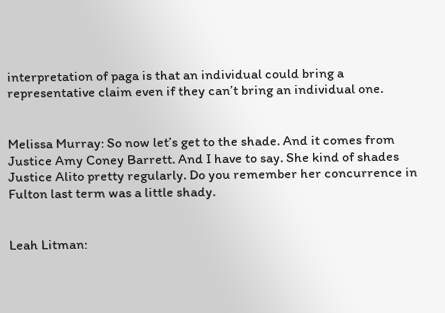interpretation of paga is that an individual could bring a representative claim even if they can’t bring an individual one.


Melissa Murray: So now let’s get to the shade. And it comes from Justice Amy Coney Barrett. And I have to say. She kind of shades Justice Alito pretty regularly. Do you remember her concurrence in Fulton last term was a little shady.


Leah Litman: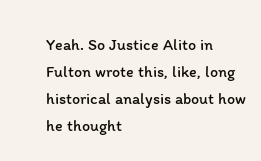Yeah. So Justice Alito in Fulton wrote this, like, long historical analysis about how he thought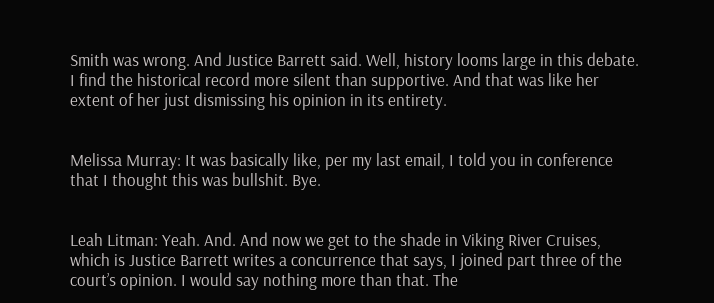Smith was wrong. And Justice Barrett said. Well, history looms large in this debate. I find the historical record more silent than supportive. And that was like her extent of her just dismissing his opinion in its entirety.


Melissa Murray: It was basically like, per my last email, I told you in conference that I thought this was bullshit. Bye.


Leah Litman: Yeah. And. And now we get to the shade in Viking River Cruises, which is Justice Barrett writes a concurrence that says, I joined part three of the court’s opinion. I would say nothing more than that. The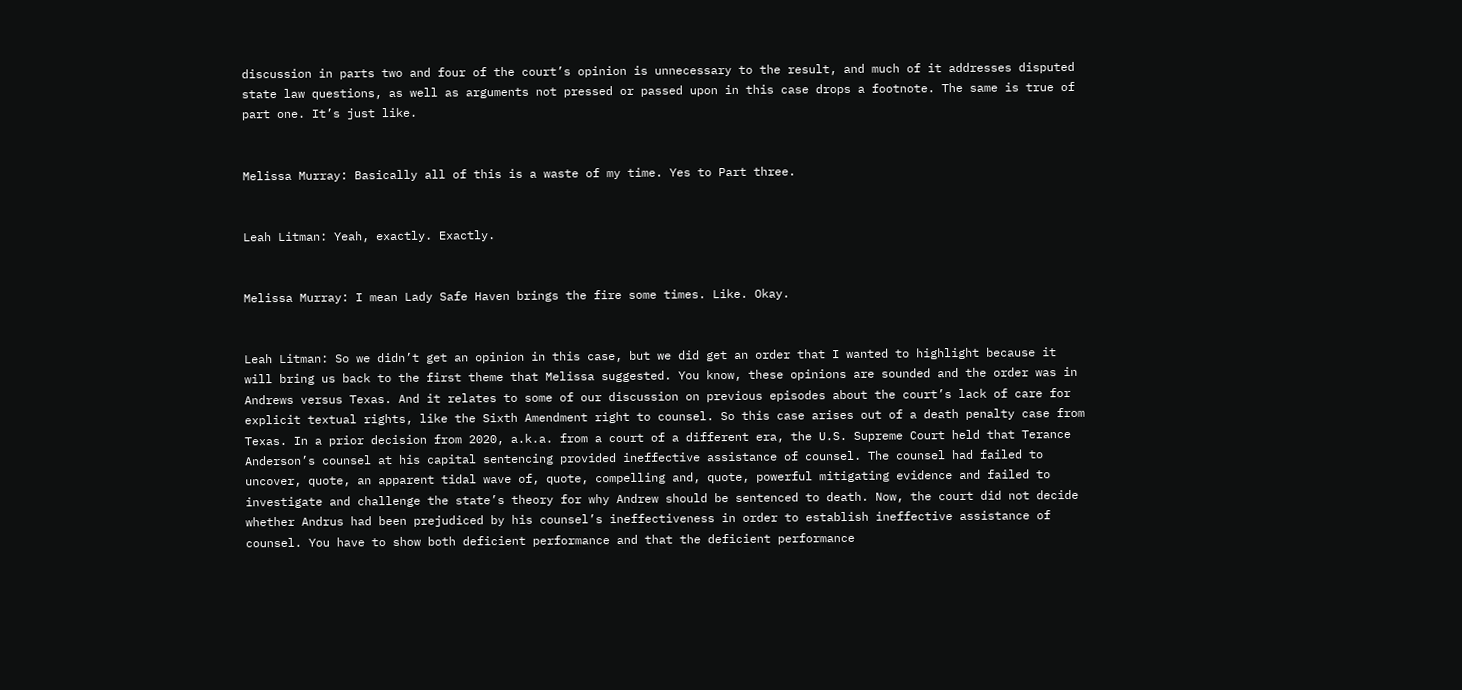discussion in parts two and four of the court’s opinion is unnecessary to the result, and much of it addresses disputed state law questions, as well as arguments not pressed or passed upon in this case drops a footnote. The same is true of part one. It’s just like.


Melissa Murray: Basically all of this is a waste of my time. Yes to Part three.


Leah Litman: Yeah, exactly. Exactly.


Melissa Murray: I mean Lady Safe Haven brings the fire some times. Like. Okay.


Leah Litman: So we didn’t get an opinion in this case, but we did get an order that I wanted to highlight because it will bring us back to the first theme that Melissa suggested. You know, these opinions are sounded and the order was in Andrews versus Texas. And it relates to some of our discussion on previous episodes about the court’s lack of care for explicit textual rights, like the Sixth Amendment right to counsel. So this case arises out of a death penalty case from Texas. In a prior decision from 2020, a.k.a. from a court of a different era, the U.S. Supreme Court held that Terance Anderson’s counsel at his capital sentencing provided ineffective assistance of counsel. The counsel had failed to uncover, quote, an apparent tidal wave of, quote, compelling and, quote, powerful mitigating evidence and failed to investigate and challenge the state’s theory for why Andrew should be sentenced to death. Now, the court did not decide whether Andrus had been prejudiced by his counsel’s ineffectiveness in order to establish ineffective assistance of counsel. You have to show both deficient performance and that the deficient performance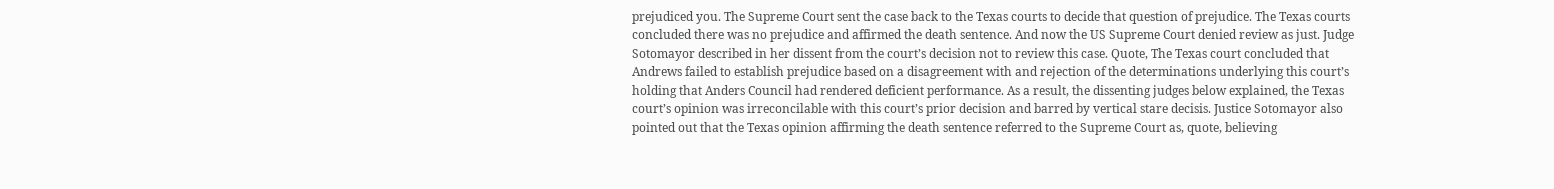prejudiced you. The Supreme Court sent the case back to the Texas courts to decide that question of prejudice. The Texas courts concluded there was no prejudice and affirmed the death sentence. And now the US Supreme Court denied review as just. Judge Sotomayor described in her dissent from the court’s decision not to review this case. Quote, The Texas court concluded that Andrews failed to establish prejudice based on a disagreement with and rejection of the determinations underlying this court’s holding that Anders Council had rendered deficient performance. As a result, the dissenting judges below explained, the Texas court’s opinion was irreconcilable with this court’s prior decision and barred by vertical stare decisis. Justice Sotomayor also pointed out that the Texas opinion affirming the death sentence referred to the Supreme Court as, quote, believing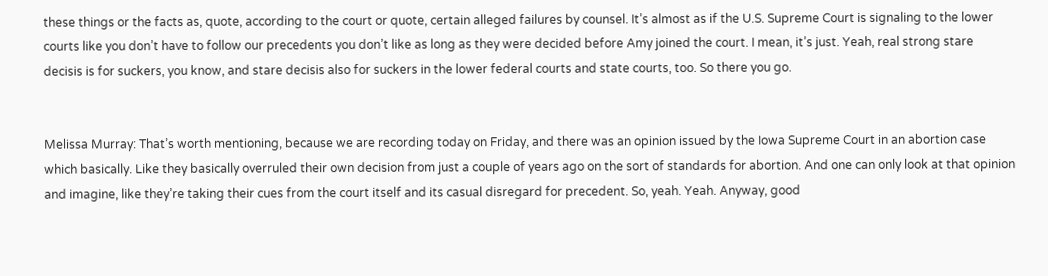these things or the facts as, quote, according to the court or quote, certain alleged failures by counsel. It’s almost as if the U.S. Supreme Court is signaling to the lower courts like you don’t have to follow our precedents you don’t like as long as they were decided before Amy joined the court. I mean, it’s just. Yeah, real strong stare decisis is for suckers, you know, and stare decisis also for suckers in the lower federal courts and state courts, too. So there you go.


Melissa Murray: That’s worth mentioning, because we are recording today on Friday, and there was an opinion issued by the Iowa Supreme Court in an abortion case which basically. Like they basically overruled their own decision from just a couple of years ago on the sort of standards for abortion. And one can only look at that opinion and imagine, like they’re taking their cues from the court itself and its casual disregard for precedent. So, yeah. Yeah. Anyway, good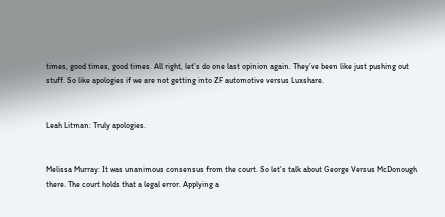times, good times, good times. All right, let’s do one last opinion again. They’ve been like just pushing out stuff. So like apologies if we are not getting into ZF automotive versus Luxshare.


Leah Litman: Truly apologies.


Melissa Murray: It was unanimous consensus from the court. So let’s talk about George Versus McDonough there. The court holds that a legal error. Applying a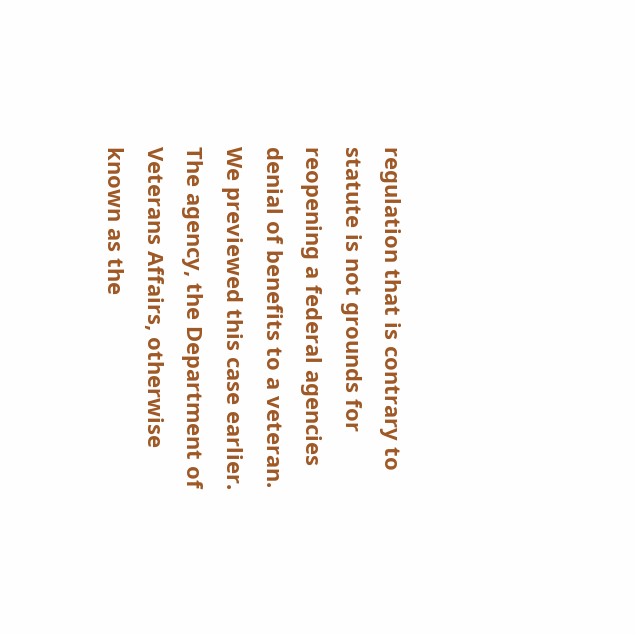regulation that is contrary to statute is not grounds for reopening a federal agencies denial of benefits to a veteran. We previewed this case earlier. The agency, the Department of Veterans Affairs, otherwise known as the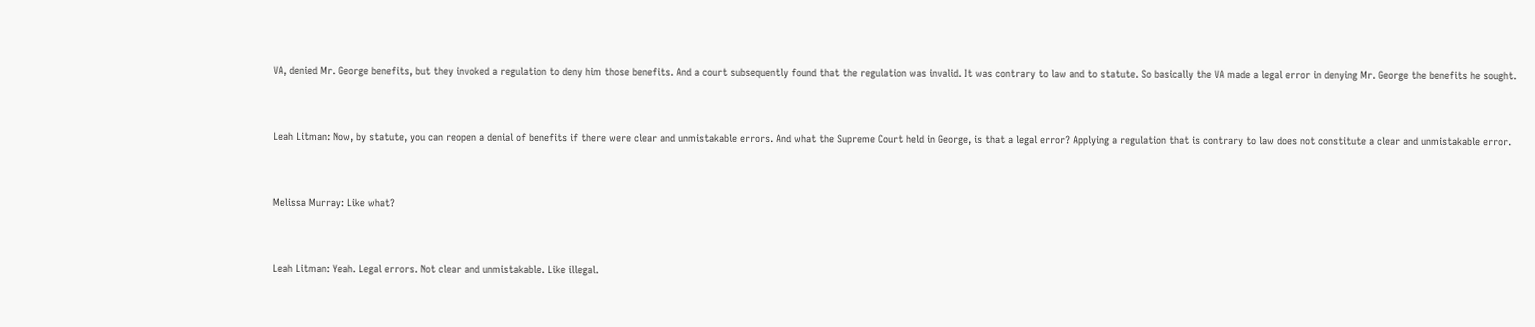VA, denied Mr. George benefits, but they invoked a regulation to deny him those benefits. And a court subsequently found that the regulation was invalid. It was contrary to law and to statute. So basically the VA made a legal error in denying Mr. George the benefits he sought.


Leah Litman: Now, by statute, you can reopen a denial of benefits if there were clear and unmistakable errors. And what the Supreme Court held in George, is that a legal error? Applying a regulation that is contrary to law does not constitute a clear and unmistakable error.


Melissa Murray: Like what?


Leah Litman: Yeah. Legal errors. Not clear and unmistakable. Like illegal.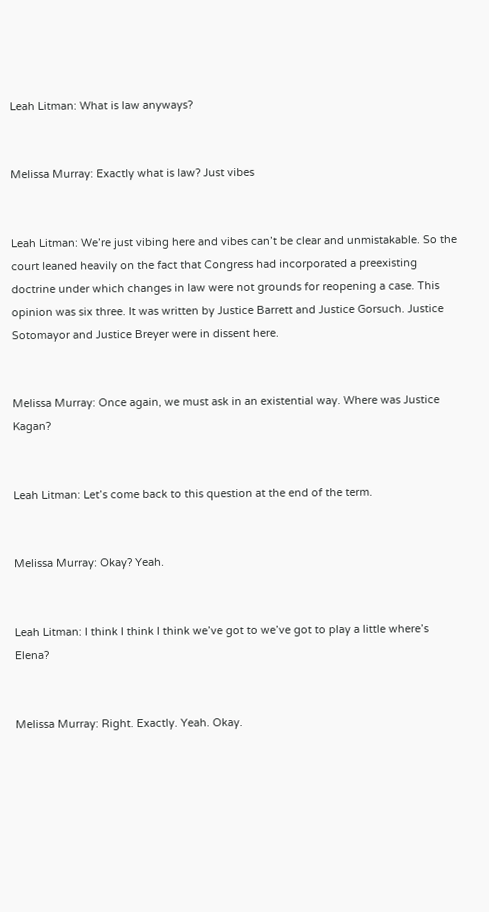Leah Litman: What is law anyways?


Melissa Murray: Exactly what is law? Just vibes


Leah Litman: We’re just vibing here and vibes can’t be clear and unmistakable. So the court leaned heavily on the fact that Congress had incorporated a preexisting doctrine under which changes in law were not grounds for reopening a case. This opinion was six three. It was written by Justice Barrett and Justice Gorsuch. Justice Sotomayor and Justice Breyer were in dissent here.


Melissa Murray: Once again, we must ask in an existential way. Where was Justice Kagan?


Leah Litman: Let’s come back to this question at the end of the term.


Melissa Murray: Okay? Yeah.


Leah Litman: I think I think I think we’ve got to we’ve got to play a little where’s Elena?


Melissa Murray: Right. Exactly. Yeah. Okay.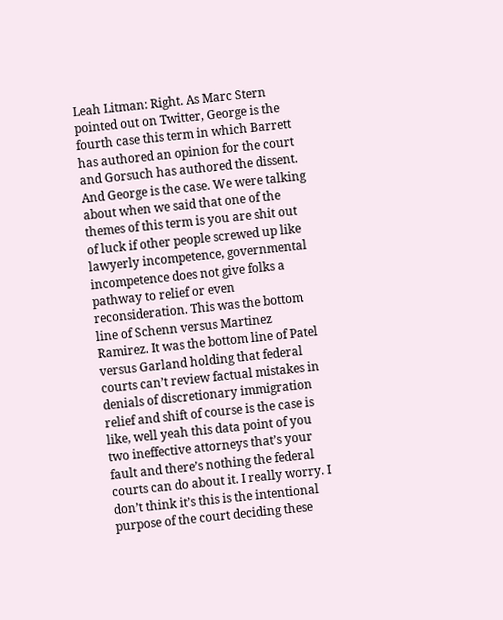Leah Litman: Right. As Marc Stern pointed out on Twitter, George is the fourth case this term in which Barrett has authored an opinion for the court and Gorsuch has authored the dissent. And George is the case. We were talking about when we said that one of the themes of this term is you are shit out of luck if other people screwed up like lawyerly incompetence, governmental incompetence does not give folks a pathway to relief or even reconsideration. This was the bottom line of Schenn versus Martinez Ramirez. It was the bottom line of Patel versus Garland holding that federal courts can’t review factual mistakes in denials of discretionary immigration relief and shift of course is the case is like, well yeah this data point of you two ineffective attorneys that’s your fault and there’s nothing the federal courts can do about it. I really worry. I don’t think it’s this is the intentional purpose of the court deciding these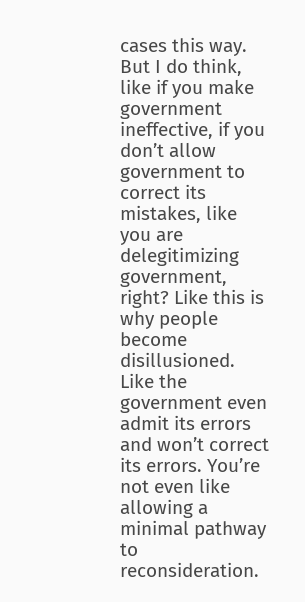cases this way. But I do think, like if you make government ineffective, if you don’t allow government to correct its mistakes, like you are delegitimizing government, right? Like this is why people become disillusioned. Like the government even admit its errors and won’t correct its errors. You’re not even like allowing a minimal pathway to reconsideration.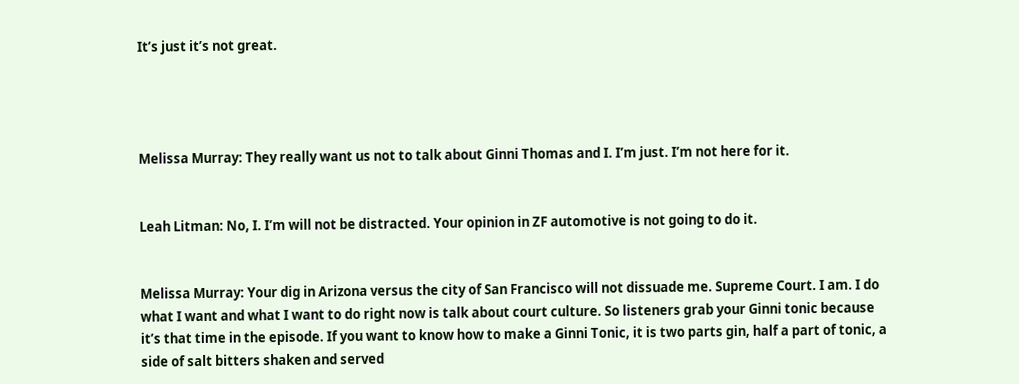It’s just it’s not great.




Melissa Murray: They really want us not to talk about Ginni Thomas and I. I’m just. I’m not here for it.


Leah Litman: No, I. I’m will not be distracted. Your opinion in ZF automotive is not going to do it.


Melissa Murray: Your dig in Arizona versus the city of San Francisco will not dissuade me. Supreme Court. I am. I do what I want and what I want to do right now is talk about court culture. So listeners grab your Ginni tonic because it’s that time in the episode. If you want to know how to make a Ginni Tonic, it is two parts gin, half a part of tonic, a side of salt bitters shaken and served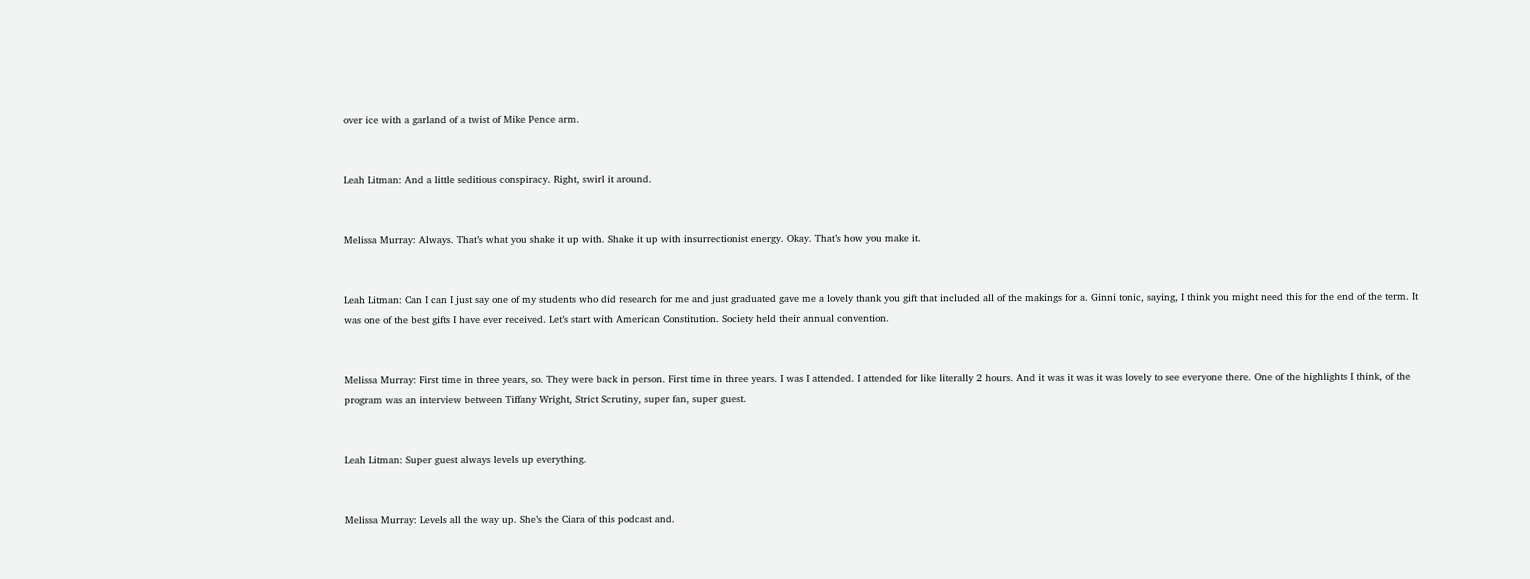over ice with a garland of a twist of Mike Pence arm.


Leah Litman: And a little seditious conspiracy. Right, swirl it around.


Melissa Murray: Always. That’s what you shake it up with. Shake it up with insurrectionist energy. Okay. That’s how you make it.


Leah Litman: Can I can I just say one of my students who did research for me and just graduated gave me a lovely thank you gift that included all of the makings for a. Ginni tonic, saying, I think you might need this for the end of the term. It was one of the best gifts I have ever received. Let’s start with American Constitution. Society held their annual convention.


Melissa Murray: First time in three years, so. They were back in person. First time in three years. I was I attended. I attended for like literally 2 hours. And it was it was it was lovely to see everyone there. One of the highlights I think, of the program was an interview between Tiffany Wright, Strict Scrutiny, super fan, super guest.


Leah Litman: Super guest always levels up everything.


Melissa Murray: Levels all the way up. She’s the Ciara of this podcast and.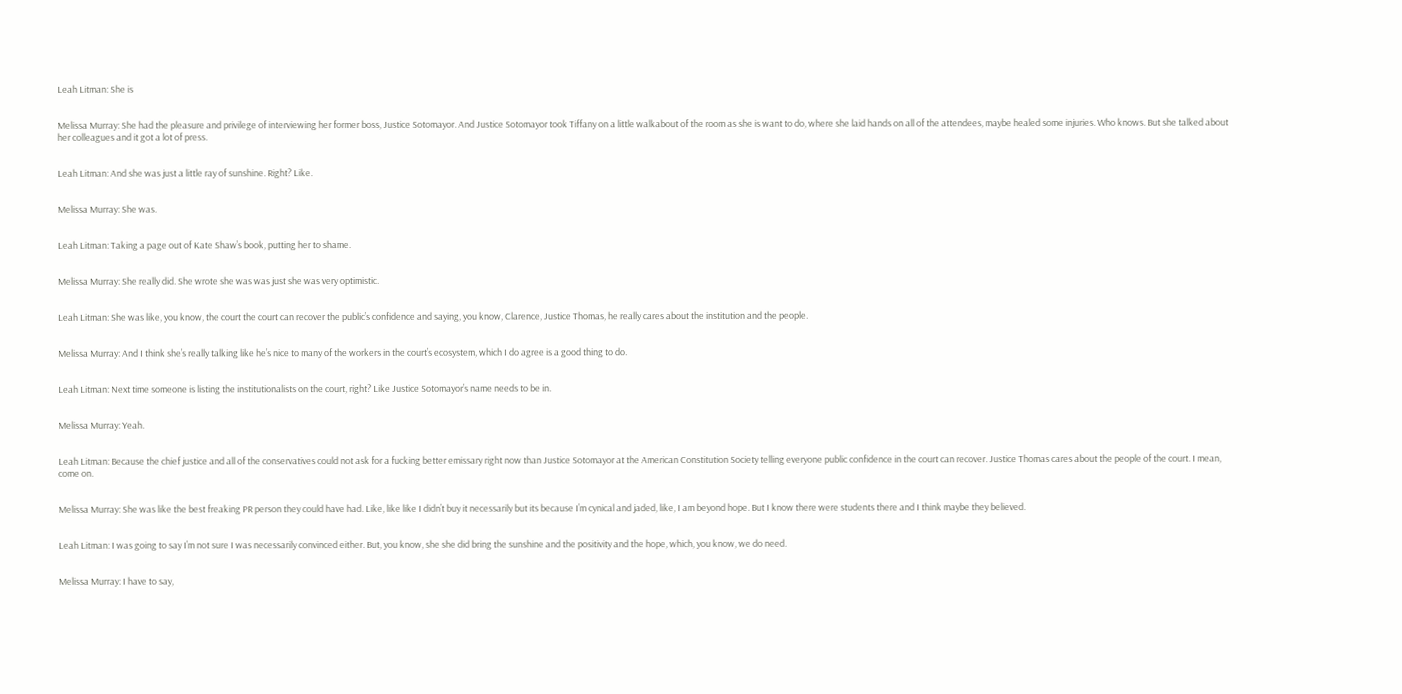Leah Litman: She is


Melissa Murray: She had the pleasure and privilege of interviewing her former boss, Justice Sotomayor. And Justice Sotomayor took Tiffany on a little walkabout of the room as she is want to do, where she laid hands on all of the attendees, maybe healed some injuries. Who knows. But she talked about her colleagues and it got a lot of press.


Leah Litman: And she was just a little ray of sunshine. Right? Like.


Melissa Murray: She was.


Leah Litman: Taking a page out of Kate Shaw’s book, putting her to shame.


Melissa Murray: She really did. She wrote she was was just she was very optimistic.


Leah Litman: She was like, you know, the court the court can recover the public’s confidence and saying, you know, Clarence, Justice Thomas, he really cares about the institution and the people.


Melissa Murray: And I think she’s really talking like he’s nice to many of the workers in the court’s ecosystem, which I do agree is a good thing to do.


Leah Litman: Next time someone is listing the institutionalists on the court, right? Like Justice Sotomayor’s name needs to be in.


Melissa Murray: Yeah.


Leah Litman: Because the chief justice and all of the conservatives could not ask for a fucking better emissary right now than Justice Sotomayor at the American Constitution Society telling everyone public confidence in the court can recover. Justice Thomas cares about the people of the court. I mean, come on.


Melissa Murray: She was like the best freaking PR person they could have had. Like, like like I didn’t buy it necessarily but its because I’m cynical and jaded, like, I am beyond hope. But I know there were students there and I think maybe they believed.


Leah Litman: I was going to say I’m not sure I was necessarily convinced either. But, you know, she she did bring the sunshine and the positivity and the hope, which, you know, we do need.


Melissa Murray: I have to say,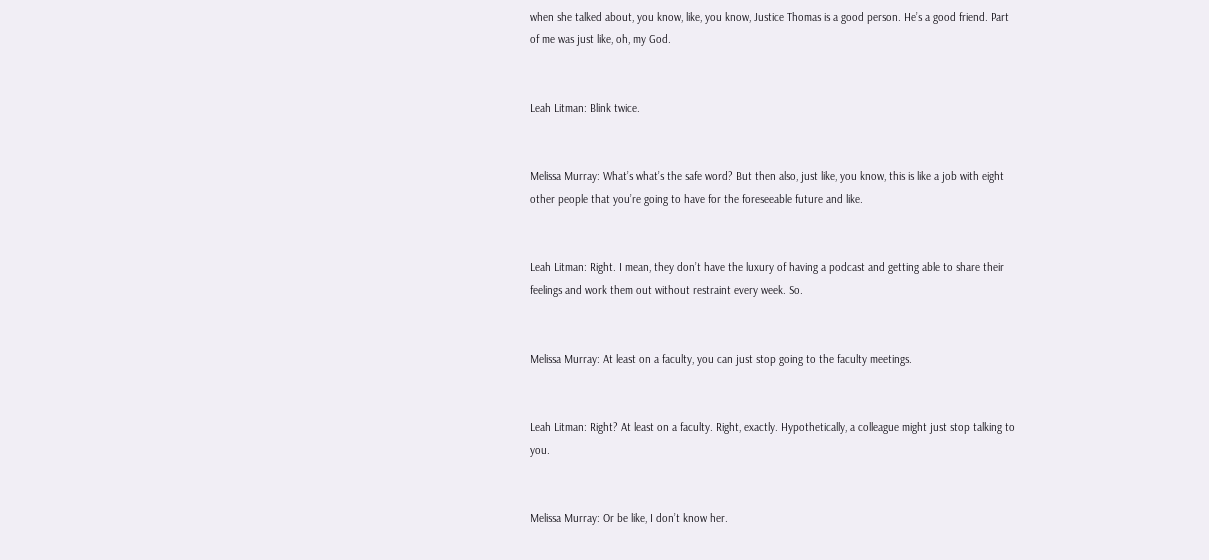when she talked about, you know, like, you know, Justice Thomas is a good person. He’s a good friend. Part of me was just like, oh, my God.


Leah Litman: Blink twice.


Melissa Murray: What’s what’s the safe word? But then also, just like, you know, this is like a job with eight other people that you’re going to have for the foreseeable future and like.


Leah Litman: Right. I mean, they don’t have the luxury of having a podcast and getting able to share their feelings and work them out without restraint every week. So.


Melissa Murray: At least on a faculty, you can just stop going to the faculty meetings.


Leah Litman: Right? At least on a faculty. Right, exactly. Hypothetically, a colleague might just stop talking to you.


Melissa Murray: Or be like, I don’t know her.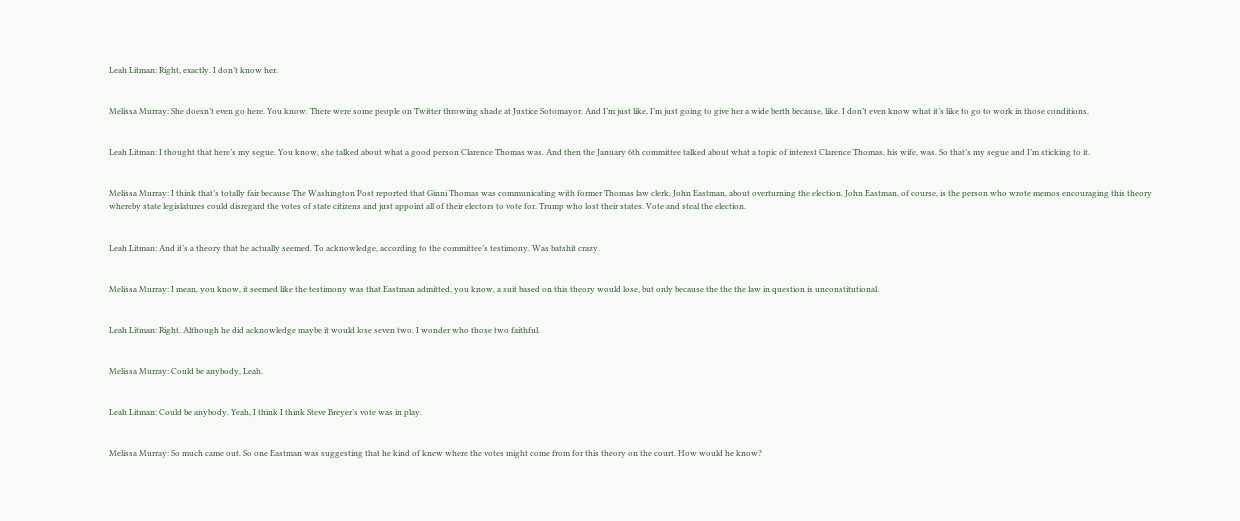Leah Litman: Right, exactly. I don’t know her.


Melissa Murray: She doesn’t even go here. You know. There were some people on Twitter throwing shade at Justice Sotomayor. And I’m just like, I’m just going to give her a wide berth because, like. I don’t even know what it’s like to go to work in those conditions.


Leah Litman: I thought that here’s my segue. You know, she talked about what a good person Clarence Thomas was. And then the January 6th committee talked about what a topic of interest Clarence Thomas, his wife, was. So that’s my segue and I’m sticking to it.


Melissa Murray: I think that’s totally fair because The Washington Post reported that Ginni Thomas was communicating with former Thomas law clerk, John Eastman, about overturning the election. John Eastman, of course, is the person who wrote memos encouraging this theory whereby state legislatures could disregard the votes of state citizens and just appoint all of their electors to vote for. Trump who lost their states. Vote and steal the election.


Leah Litman: And it’s a theory that he actually seemed. To acknowledge, according to the committee’s testimony. Was batshit crazy.


Melissa Murray: I mean, you know, it seemed like the testimony was that Eastman admitted, you know, a suit based on this theory would lose, but only because the the the law in question is unconstitutional.


Leah Litman: Right. Although he did acknowledge maybe it would lose seven two. I wonder who those two faithful.


Melissa Murray: Could be anybody, Leah.


Leah Litman: Could be anybody. Yeah, I think I think Steve Breyer’s vote was in play.


Melissa Murray: So much came out. So one Eastman was suggesting that he kind of knew where the votes might come from for this theory on the court. How would he know?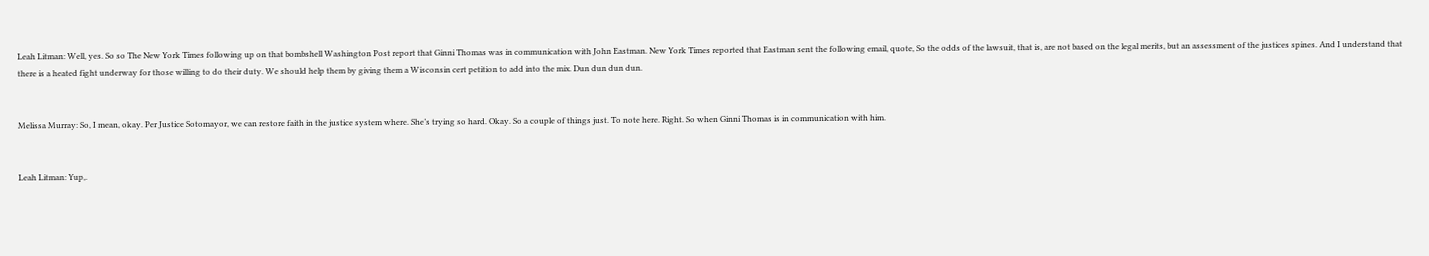Leah Litman: Well, yes. So so The New York Times following up on that bombshell Washington Post report that Ginni Thomas was in communication with John Eastman. New York Times reported that Eastman sent the following email, quote, So the odds of the lawsuit, that is, are not based on the legal merits, but an assessment of the justices spines. And I understand that there is a heated fight underway for those willing to do their duty. We should help them by giving them a Wisconsin cert petition to add into the mix. Dun dun dun dun.


Melissa Murray: So, I mean, okay. Per Justice Sotomayor, we can restore faith in the justice system where. She’s trying so hard. Okay. So a couple of things just. To note here. Right. So when Ginni Thomas is in communication with him.


Leah Litman: Yup,.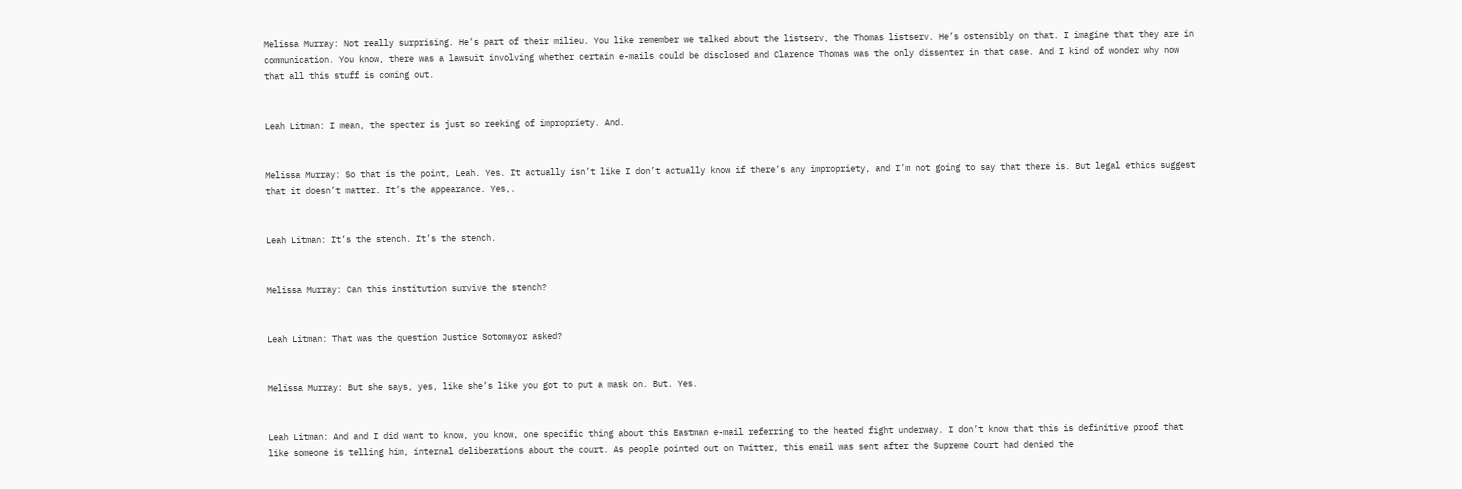Melissa Murray: Not really surprising. He’s part of their milieu. You like remember we talked about the listserv, the Thomas listserv. He’s ostensibly on that. I imagine that they are in communication. You know, there was a lawsuit involving whether certain e-mails could be disclosed and Clarence Thomas was the only dissenter in that case. And I kind of wonder why now that all this stuff is coming out.


Leah Litman: I mean, the specter is just so reeking of impropriety. And.


Melissa Murray: So that is the point, Leah. Yes. It actually isn’t like I don’t actually know if there’s any impropriety, and I’m not going to say that there is. But legal ethics suggest that it doesn’t matter. It’s the appearance. Yes,.


Leah Litman: It’s the stench. It’s the stench.


Melissa Murray: Can this institution survive the stench?


Leah Litman: That was the question Justice Sotomayor asked?


Melissa Murray: But she says, yes, like she’s like you got to put a mask on. But. Yes.


Leah Litman: And and I did want to know, you know, one specific thing about this Eastman e-mail referring to the heated fight underway. I don’t know that this is definitive proof that like someone is telling him, internal deliberations about the court. As people pointed out on Twitter, this email was sent after the Supreme Court had denied the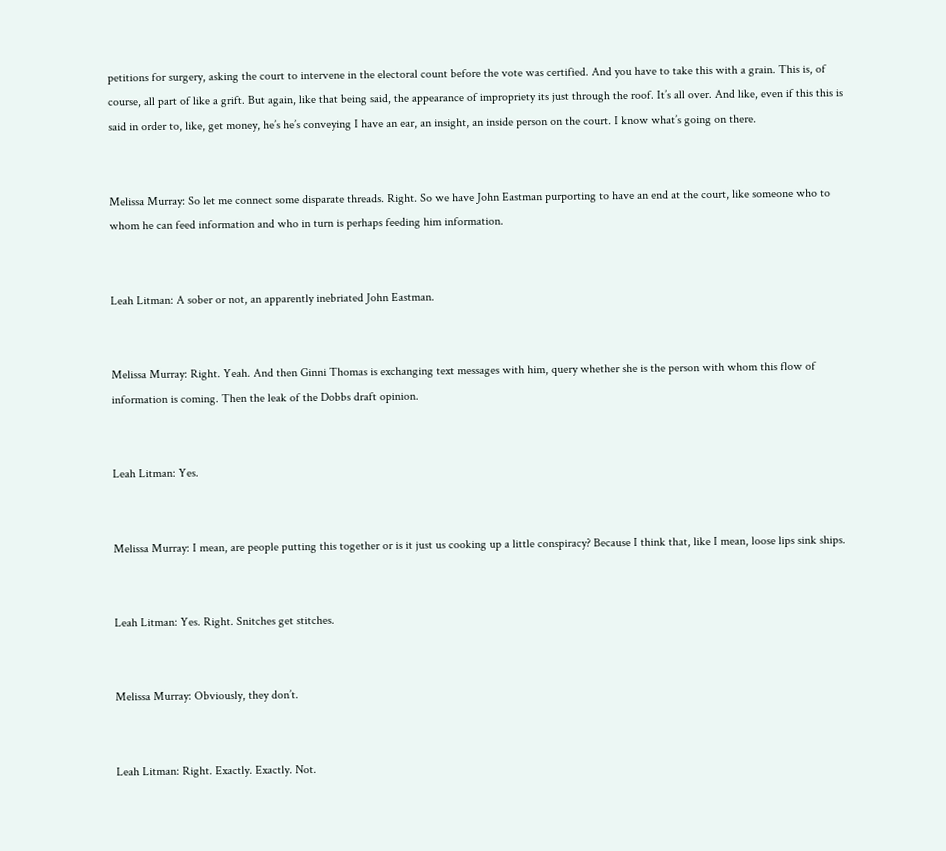petitions for surgery, asking the court to intervene in the electoral count before the vote was certified. And you have to take this with a grain. This is, of course, all part of like a grift. But again, like that being said, the appearance of impropriety its just through the roof. It’s all over. And like, even if this this is said in order to, like, get money, he’s he’s conveying I have an ear, an insight, an inside person on the court. I know what’s going on there.


Melissa Murray: So let me connect some disparate threads. Right. So we have John Eastman purporting to have an end at the court, like someone who to whom he can feed information and who in turn is perhaps feeding him information.


Leah Litman: A sober or not, an apparently inebriated John Eastman.


Melissa Murray: Right. Yeah. And then Ginni Thomas is exchanging text messages with him, query whether she is the person with whom this flow of information is coming. Then the leak of the Dobbs draft opinion.


Leah Litman: Yes.


Melissa Murray: I mean, are people putting this together or is it just us cooking up a little conspiracy? Because I think that, like I mean, loose lips sink ships.


Leah Litman: Yes. Right. Snitches get stitches.


Melissa Murray: Obviously, they don’t.


Leah Litman: Right. Exactly. Exactly. Not.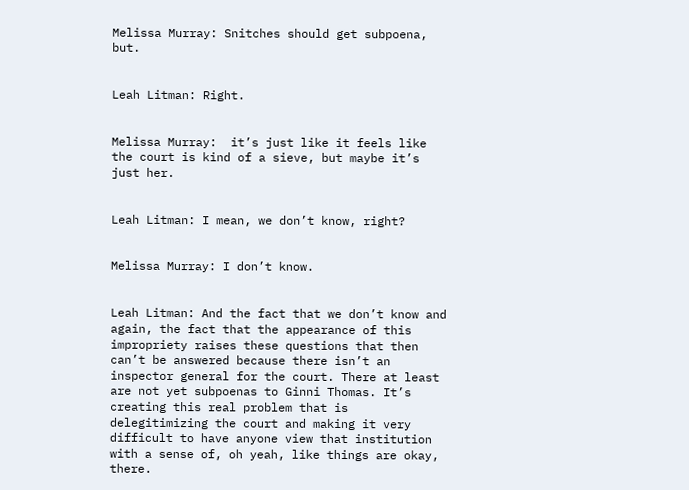Melissa Murray: Snitches should get subpoena, but.


Leah Litman: Right.


Melissa Murray:  it’s just like it feels like the court is kind of a sieve, but maybe it’s just her.


Leah Litman: I mean, we don’t know, right?


Melissa Murray: I don’t know.


Leah Litman: And the fact that we don’t know and again, the fact that the appearance of this impropriety raises these questions that then can’t be answered because there isn’t an inspector general for the court. There at least are not yet subpoenas to Ginni Thomas. It’s creating this real problem that is delegitimizing the court and making it very difficult to have anyone view that institution with a sense of, oh yeah, like things are okay, there.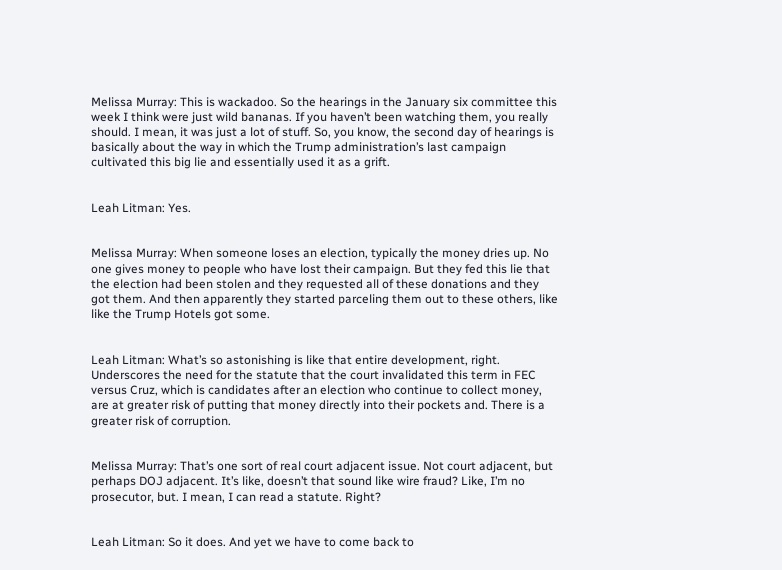Melissa Murray: This is wackadoo. So the hearings in the January six committee this week I think were just wild bananas. If you haven’t been watching them, you really should. I mean, it was just a lot of stuff. So, you know, the second day of hearings is basically about the way in which the Trump administration’s last campaign cultivated this big lie and essentially used it as a grift.


Leah Litman: Yes.


Melissa Murray: When someone loses an election, typically the money dries up. No one gives money to people who have lost their campaign. But they fed this lie that the election had been stolen and they requested all of these donations and they got them. And then apparently they started parceling them out to these others, like like the Trump Hotels got some.


Leah Litman: What’s so astonishing is like that entire development, right. Underscores the need for the statute that the court invalidated this term in FEC versus Cruz, which is candidates after an election who continue to collect money, are at greater risk of putting that money directly into their pockets and. There is a greater risk of corruption.


Melissa Murray: That’s one sort of real court adjacent issue. Not court adjacent, but perhaps DOJ adjacent. It’s like, doesn’t that sound like wire fraud? Like, I’m no prosecutor, but. I mean, I can read a statute. Right?


Leah Litman: So it does. And yet we have to come back to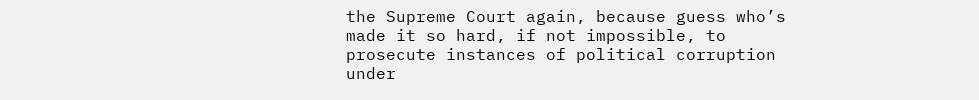the Supreme Court again, because guess who’s made it so hard, if not impossible, to prosecute instances of political corruption under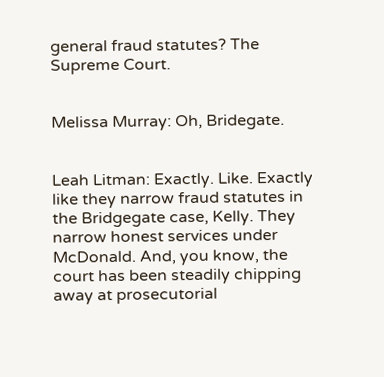general fraud statutes? The Supreme Court.


Melissa Murray: Oh, Bridegate.


Leah Litman: Exactly. Like. Exactly like they narrow fraud statutes in the Bridgegate case, Kelly. They narrow honest services under McDonald. And, you know, the court has been steadily chipping away at prosecutorial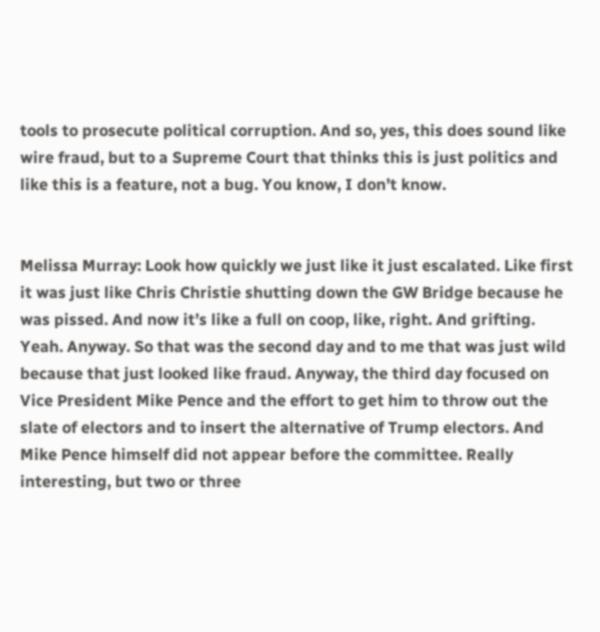tools to prosecute political corruption. And so, yes, this does sound like wire fraud, but to a Supreme Court that thinks this is just politics and like this is a feature, not a bug. You know, I don’t know.


Melissa Murray: Look how quickly we just like it just escalated. Like first it was just like Chris Christie shutting down the GW Bridge because he was pissed. And now it’s like a full on coop, like, right. And grifting. Yeah. Anyway. So that was the second day and to me that was just wild because that just looked like fraud. Anyway, the third day focused on Vice President Mike Pence and the effort to get him to throw out the slate of electors and to insert the alternative of Trump electors. And Mike Pence himself did not appear before the committee. Really interesting, but two or three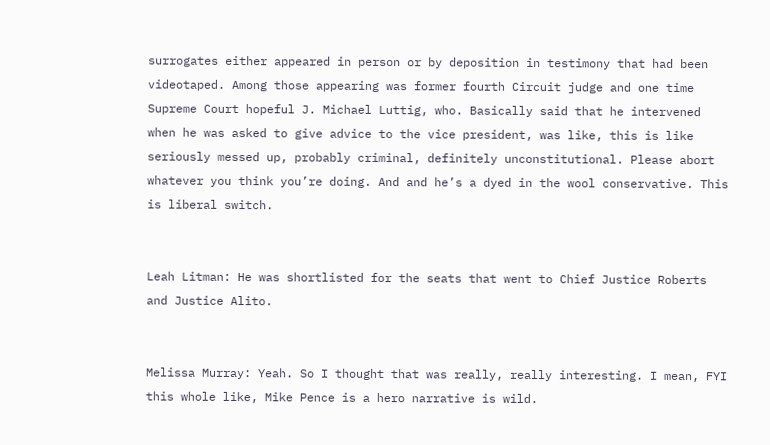surrogates either appeared in person or by deposition in testimony that had been videotaped. Among those appearing was former fourth Circuit judge and one time Supreme Court hopeful J. Michael Luttig, who. Basically said that he intervened when he was asked to give advice to the vice president, was like, this is like seriously messed up, probably criminal, definitely unconstitutional. Please abort whatever you think you’re doing. And and he’s a dyed in the wool conservative. This is liberal switch.


Leah Litman: He was shortlisted for the seats that went to Chief Justice Roberts and Justice Alito.


Melissa Murray: Yeah. So I thought that was really, really interesting. I mean, FYI this whole like, Mike Pence is a hero narrative is wild.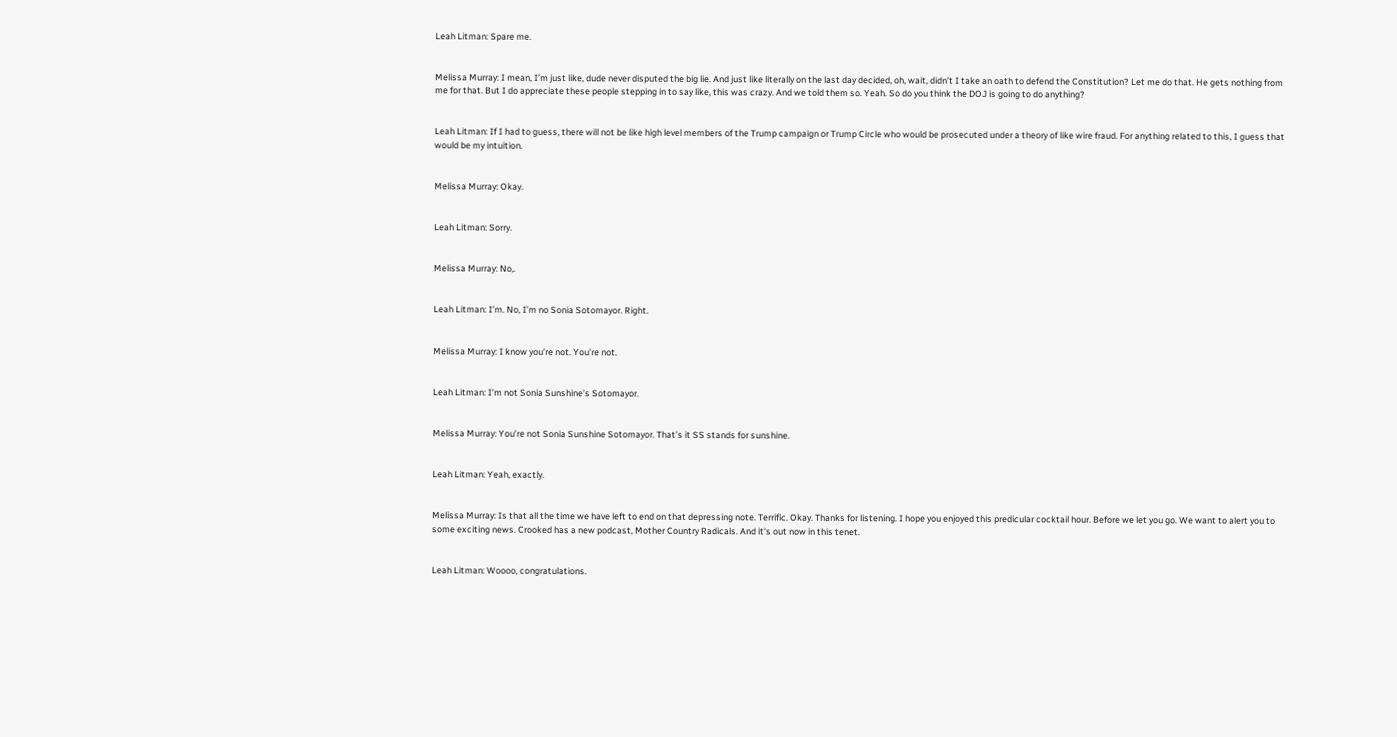Leah Litman: Spare me.


Melissa Murray: I mean, I’m just like, dude never disputed the big lie. And just like literally on the last day decided, oh, wait, didn’t I take an oath to defend the Constitution? Let me do that. He gets nothing from me for that. But I do appreciate these people stepping in to say like, this was crazy. And we told them so. Yeah. So do you think the DOJ is going to do anything?


Leah Litman: If I had to guess, there will not be like high level members of the Trump campaign or Trump Circle who would be prosecuted under a theory of like wire fraud. For anything related to this, I guess that would be my intuition.


Melissa Murray: Okay.


Leah Litman: Sorry.


Melissa Murray: No,.


Leah Litman: I’m. No, I’m no Sonia Sotomayor. Right.


Melissa Murray: I know you’re not. You’re not.


Leah Litman: I’m not Sonia Sunshine’s Sotomayor.


Melissa Murray: You’re not Sonia Sunshine Sotomayor. That’s it SS stands for sunshine.


Leah Litman: Yeah, exactly.


Melissa Murray: Is that all the time we have left to end on that depressing note. Terrific. Okay. Thanks for listening. I hope you enjoyed this predicular cocktail hour. Before we let you go. We want to alert you to some exciting news. Crooked has a new podcast, Mother Country Radicals. And it’s out now in this tenet.


Leah Litman: Woooo, congratulations.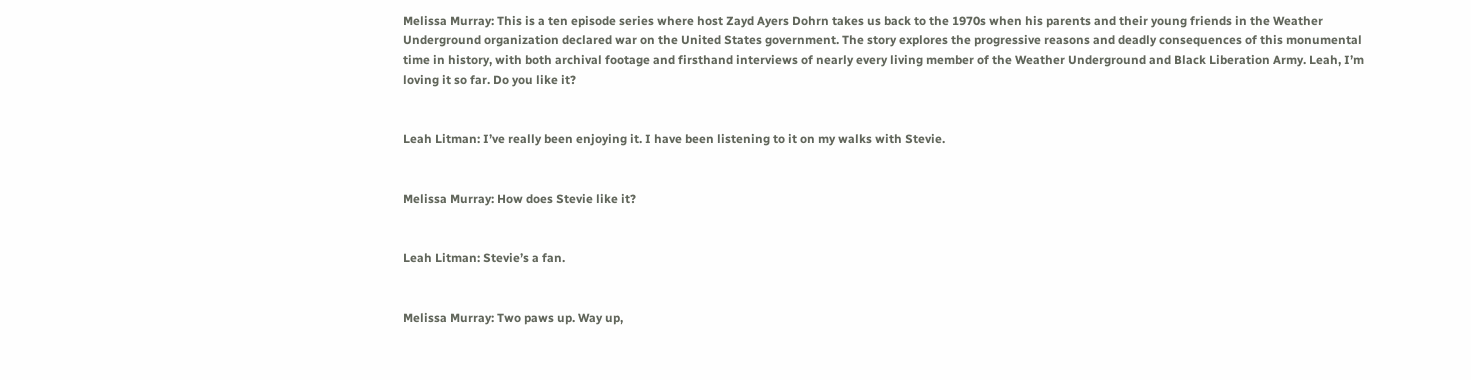Melissa Murray: This is a ten episode series where host Zayd Ayers Dohrn takes us back to the 1970s when his parents and their young friends in the Weather Underground organization declared war on the United States government. The story explores the progressive reasons and deadly consequences of this monumental time in history, with both archival footage and firsthand interviews of nearly every living member of the Weather Underground and Black Liberation Army. Leah, I’m loving it so far. Do you like it?


Leah Litman: I’ve really been enjoying it. I have been listening to it on my walks with Stevie.


Melissa Murray: How does Stevie like it?


Leah Litman: Stevie’s a fan.


Melissa Murray: Two paws up. Way up,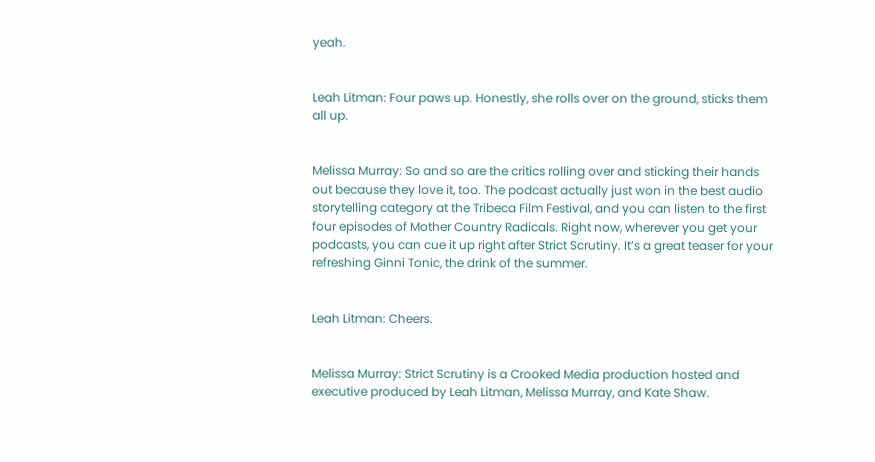yeah.


Leah Litman: Four paws up. Honestly, she rolls over on the ground, sticks them all up.


Melissa Murray: So and so are the critics rolling over and sticking their hands out because they love it, too. The podcast actually just won in the best audio storytelling category at the Tribeca Film Festival, and you can listen to the first four episodes of Mother Country Radicals. Right now, wherever you get your podcasts, you can cue it up right after Strict Scrutiny. It’s a great teaser for your refreshing Ginni Tonic, the drink of the summer.


Leah Litman: Cheers.


Melissa Murray: Strict Scrutiny is a Crooked Media production hosted and executive produced by Leah Litman, Melissa Murray, and Kate Shaw.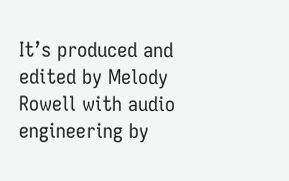It’s produced and edited by Melody Rowell with audio engineering by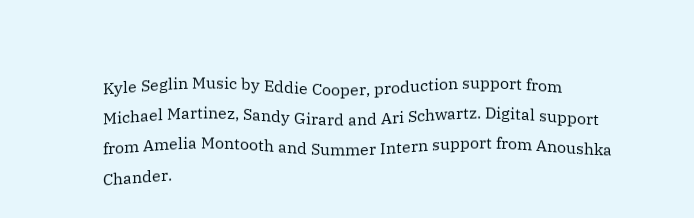Kyle Seglin Music by Eddie Cooper, production support from Michael Martinez, Sandy Girard and Ari Schwartz. Digital support from Amelia Montooth and Summer Intern support from Anoushka Chander.